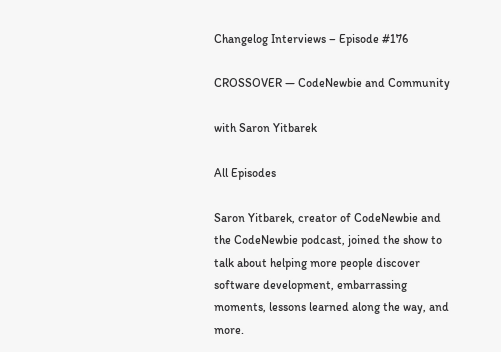Changelog Interviews – Episode #176

CROSSOVER — CodeNewbie and Community

with Saron Yitbarek

All Episodes

Saron Yitbarek, creator of CodeNewbie and the CodeNewbie podcast, joined the show to talk about helping more people discover software development, embarrassing moments, lessons learned along the way, and more.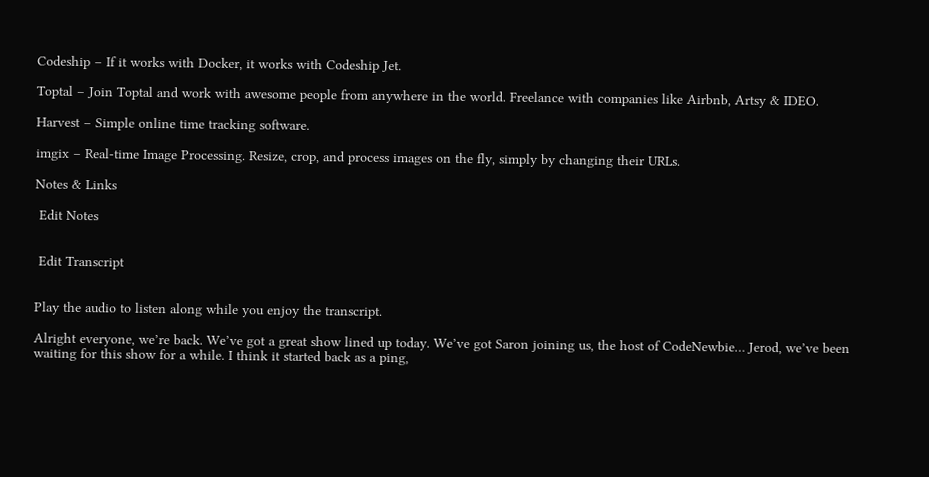Codeship – If it works with Docker, it works with Codeship Jet.

Toptal – Join Toptal and work with awesome people from anywhere in the world. Freelance with companies like Airbnb, Artsy & IDEO.

Harvest – Simple online time tracking software.

imgix – Real-time Image Processing. Resize, crop, and process images on the fly, simply by changing their URLs.

Notes & Links

 Edit Notes


 Edit Transcript


Play the audio to listen along while you enjoy the transcript.

Alright everyone, we’re back. We’ve got a great show lined up today. We’ve got Saron joining us, the host of CodeNewbie… Jerod, we’ve been waiting for this show for a while. I think it started back as a ping,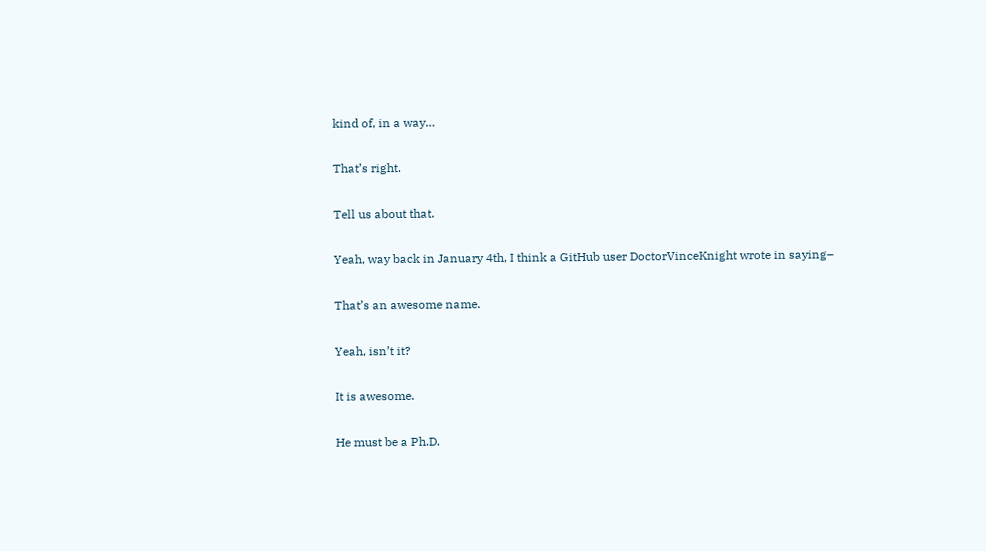kind of, in a way…

That’s right.

Tell us about that.

Yeah, way back in January 4th, I think a GitHub user DoctorVinceKnight wrote in saying–

That’s an awesome name.

Yeah, isn’t it?

It is awesome.

He must be a Ph.D.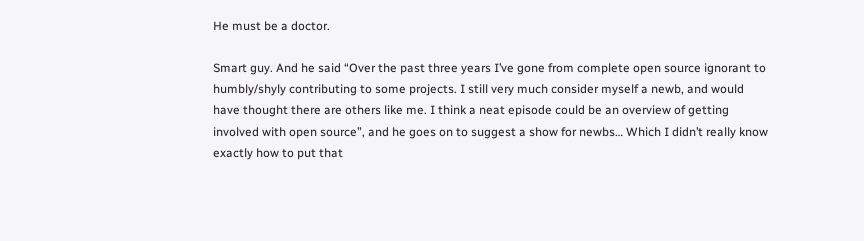He must be a doctor.

Smart guy. And he said “Over the past three years I’ve gone from complete open source ignorant to humbly/shyly contributing to some projects. I still very much consider myself a newb, and would have thought there are others like me. I think a neat episode could be an overview of getting involved with open source”, and he goes on to suggest a show for newbs… Which I didn’t really know exactly how to put that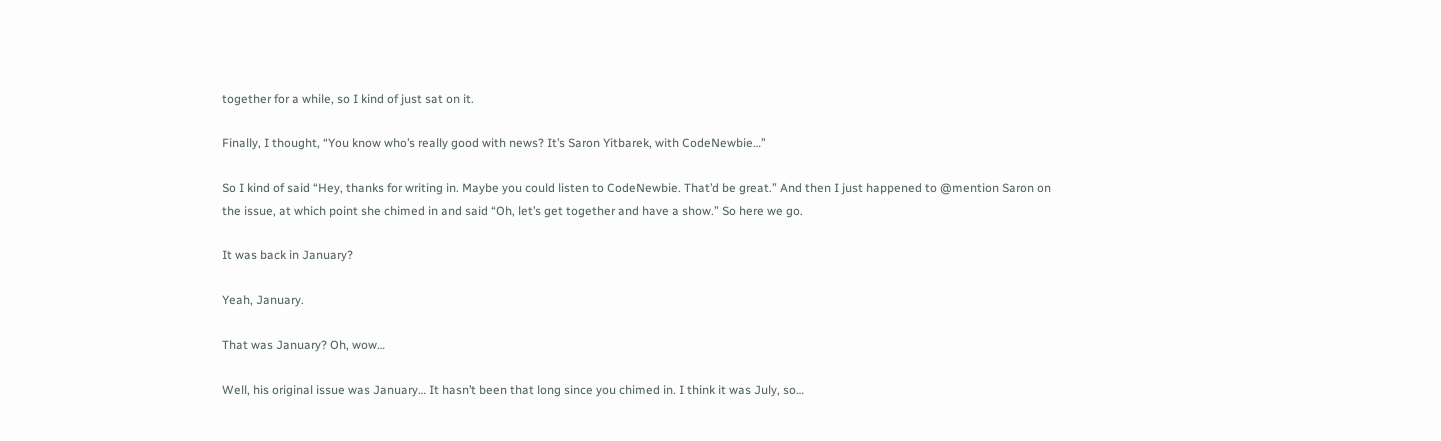together for a while, so I kind of just sat on it.

Finally, I thought, “You know who’s really good with news? It’s Saron Yitbarek, with CodeNewbie…”

So I kind of said “Hey, thanks for writing in. Maybe you could listen to CodeNewbie. That’d be great.” And then I just happened to @mention Saron on the issue, at which point she chimed in and said “Oh, let’s get together and have a show.” So here we go.

It was back in January?

Yeah, January.

That was January? Oh, wow…

Well, his original issue was January… It hasn’t been that long since you chimed in. I think it was July, so…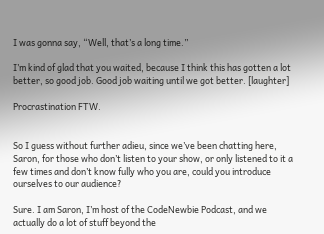I was gonna say, “Well, that’s a long time.”

I’m kind of glad that you waited, because I think this has gotten a lot better, so good job. Good job waiting until we got better. [laughter]

Procrastination FTW.


So I guess without further adieu, since we’ve been chatting here, Saron, for those who don’t listen to your show, or only listened to it a few times and don’t know fully who you are, could you introduce ourselves to our audience?

Sure. I am Saron, I’m host of the CodeNewbie Podcast, and we actually do a lot of stuff beyond the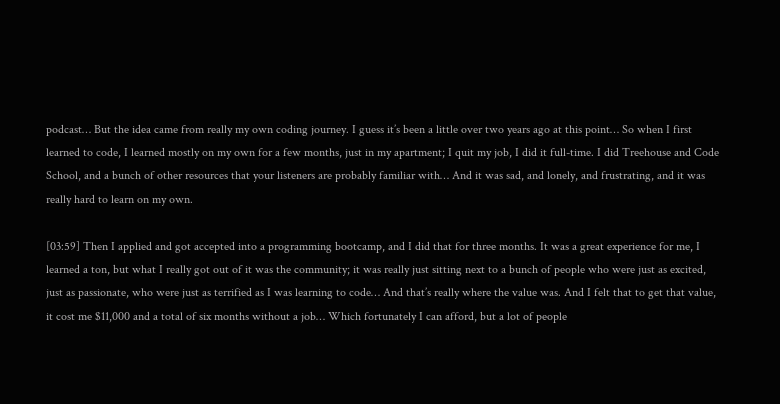podcast… But the idea came from really my own coding journey. I guess it’s been a little over two years ago at this point… So when I first learned to code, I learned mostly on my own for a few months, just in my apartment; I quit my job, I did it full-time. I did Treehouse and Code School, and a bunch of other resources that your listeners are probably familiar with… And it was sad, and lonely, and frustrating, and it was really hard to learn on my own.

[03:59] Then I applied and got accepted into a programming bootcamp, and I did that for three months. It was a great experience for me, I learned a ton, but what I really got out of it was the community; it was really just sitting next to a bunch of people who were just as excited, just as passionate, who were just as terrified as I was learning to code… And that’s really where the value was. And I felt that to get that value, it cost me $11,000 and a total of six months without a job… Which fortunately I can afford, but a lot of people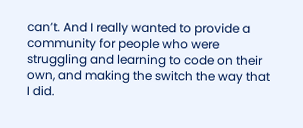can’t. And I really wanted to provide a community for people who were struggling and learning to code on their own, and making the switch the way that I did.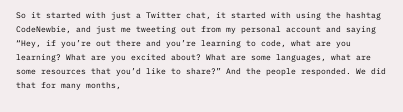So it started with just a Twitter chat, it started with using the hashtag CodeNewbie, and just me tweeting out from my personal account and saying “Hey, if you’re out there and you’re learning to code, what are you learning? What are you excited about? What are some languages, what are some resources that you’d like to share?” And the people responded. We did that for many months,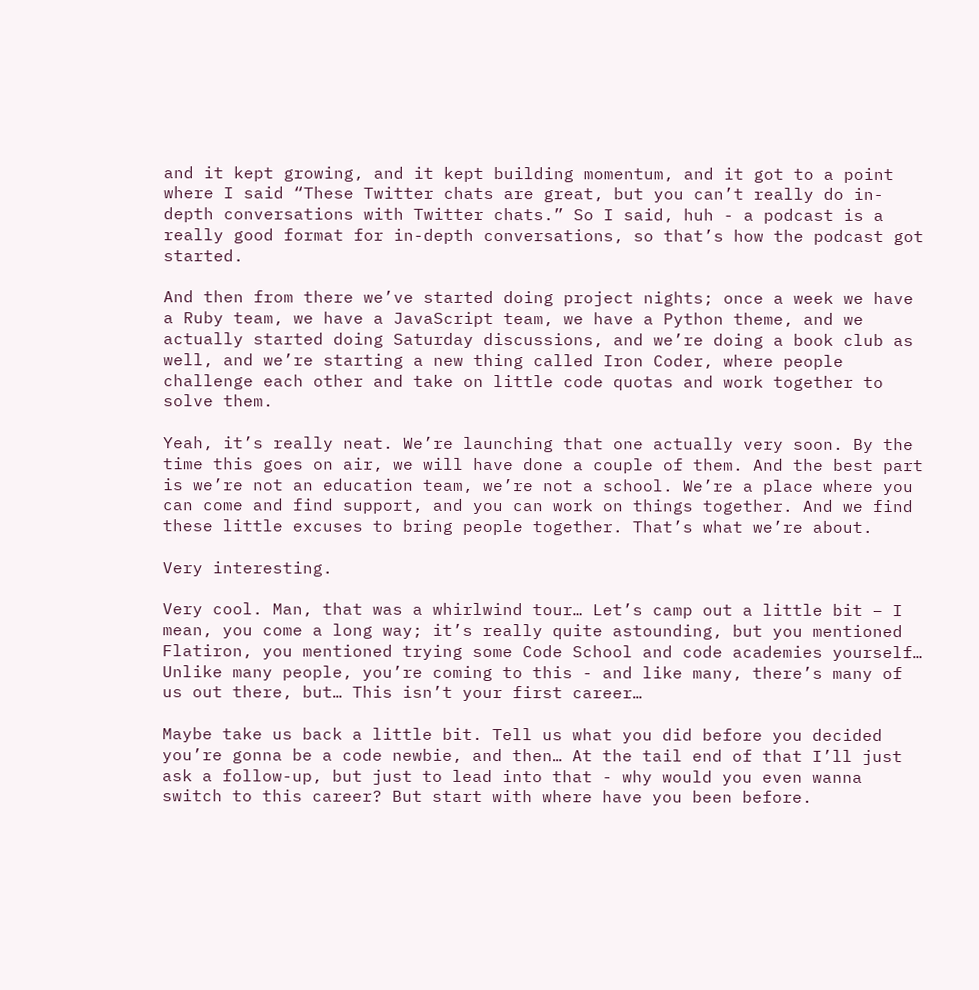and it kept growing, and it kept building momentum, and it got to a point where I said “These Twitter chats are great, but you can’t really do in-depth conversations with Twitter chats.” So I said, huh - a podcast is a really good format for in-depth conversations, so that’s how the podcast got started.

And then from there we’ve started doing project nights; once a week we have a Ruby team, we have a JavaScript team, we have a Python theme, and we actually started doing Saturday discussions, and we’re doing a book club as well, and we’re starting a new thing called Iron Coder, where people challenge each other and take on little code quotas and work together to solve them.

Yeah, it’s really neat. We’re launching that one actually very soon. By the time this goes on air, we will have done a couple of them. And the best part is we’re not an education team, we’re not a school. We’re a place where you can come and find support, and you can work on things together. And we find these little excuses to bring people together. That’s what we’re about.

Very interesting.

Very cool. Man, that was a whirlwind tour… Let’s camp out a little bit – I mean, you come a long way; it’s really quite astounding, but you mentioned Flatiron, you mentioned trying some Code School and code academies yourself… Unlike many people, you’re coming to this - and like many, there’s many of us out there, but… This isn’t your first career…

Maybe take us back a little bit. Tell us what you did before you decided you’re gonna be a code newbie, and then… At the tail end of that I’ll just ask a follow-up, but just to lead into that - why would you even wanna switch to this career? But start with where have you been before.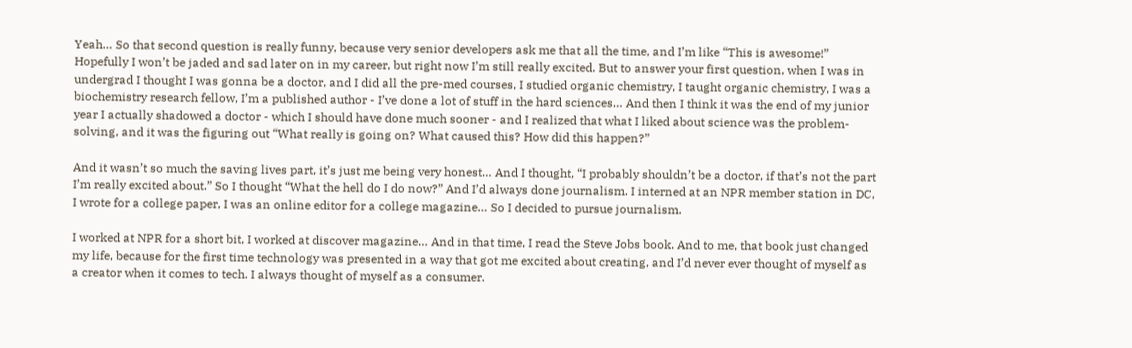Yeah… So that second question is really funny, because very senior developers ask me that all the time, and I’m like “This is awesome!” Hopefully I won’t be jaded and sad later on in my career, but right now I’m still really excited. But to answer your first question, when I was in undergrad I thought I was gonna be a doctor, and I did all the pre-med courses, I studied organic chemistry, I taught organic chemistry, I was a biochemistry research fellow, I’m a published author - I’ve done a lot of stuff in the hard sciences… And then I think it was the end of my junior year I actually shadowed a doctor - which I should have done much sooner - and I realized that what I liked about science was the problem-solving, and it was the figuring out “What really is going on? What caused this? How did this happen?”

And it wasn’t so much the saving lives part, it’s just me being very honest… And I thought, “I probably shouldn’t be a doctor, if that’s not the part I’m really excited about.” So I thought “What the hell do I do now?” And I’d always done journalism. I interned at an NPR member station in DC, I wrote for a college paper, I was an online editor for a college magazine… So I decided to pursue journalism.

I worked at NPR for a short bit, I worked at discover magazine… And in that time, I read the Steve Jobs book. And to me, that book just changed my life, because for the first time technology was presented in a way that got me excited about creating, and I’d never ever thought of myself as a creator when it comes to tech. I always thought of myself as a consumer.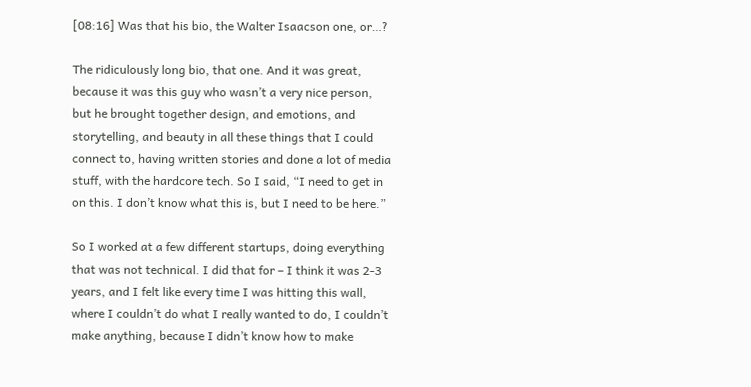[08:16] Was that his bio, the Walter Isaacson one, or…?

The ridiculously long bio, that one. And it was great, because it was this guy who wasn’t a very nice person, but he brought together design, and emotions, and storytelling, and beauty in all these things that I could connect to, having written stories and done a lot of media stuff, with the hardcore tech. So I said, “I need to get in on this. I don’t know what this is, but I need to be here.”

So I worked at a few different startups, doing everything that was not technical. I did that for – I think it was 2-3 years, and I felt like every time I was hitting this wall, where I couldn’t do what I really wanted to do, I couldn’t make anything, because I didn’t know how to make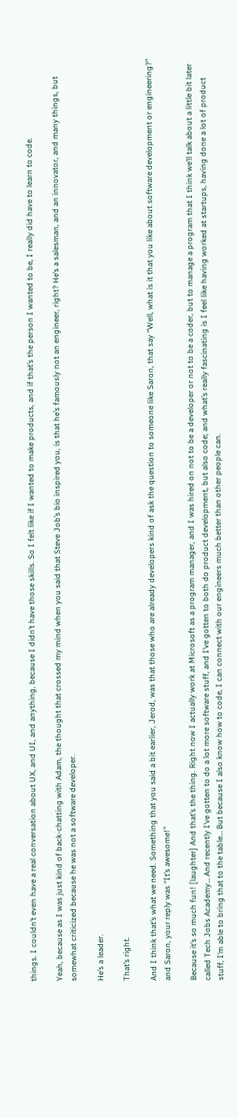things. I couldn’t even have a real conversation about UX, and UI, and anything, because I didn’t have those skills. So I felt like if I wanted to make products, and if that’s the person I wanted to be, I really did have to learn to code.

Yeah, because as I was just kind of back-chatting with Adam, the thought that crossed my mind when you said that Steve Job’s bio inspired you, is that he’s famously not an engineer, right? He’s a salesman, and an innovator, and many things, but somewhat criticized because he was not a software developer.

He’s a leader.

That’s right.

And I think that’s what we need. Something that you said a bit earlier, Jerod, was that those who are already developers kind of ask the question to someone like Saron, that say “Well, what is it that you like about software development or engineering?” and Saron, your reply was “It’s awesome!”

Because it’s so much fun! [laughter] And that’s the thing. Right now I actually work at Microsoft as a program manager, and I was hired on not to be a developer or not to be a coder, but to manage a program that I think we’ll talk about a little bit later called Tech Jobs Academy… And recently I’ve gotten to do a lot more software stuff, and I’ve gotten to both do product development, but also code; and what’s really fascinating is I feel like having worked at startups, having done a lot of product stuff, I’m able to bring that to the table… But because I also know how to code, I can connect with our engineers much better than other people can.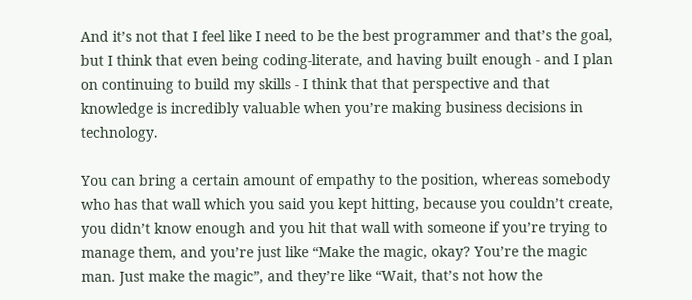And it’s not that I feel like I need to be the best programmer and that’s the goal, but I think that even being coding-literate, and having built enough - and I plan on continuing to build my skills - I think that that perspective and that knowledge is incredibly valuable when you’re making business decisions in technology.

You can bring a certain amount of empathy to the position, whereas somebody who has that wall which you said you kept hitting, because you couldn’t create, you didn’t know enough and you hit that wall with someone if you’re trying to manage them, and you’re just like “Make the magic, okay? You’re the magic man. Just make the magic”, and they’re like “Wait, that’s not how the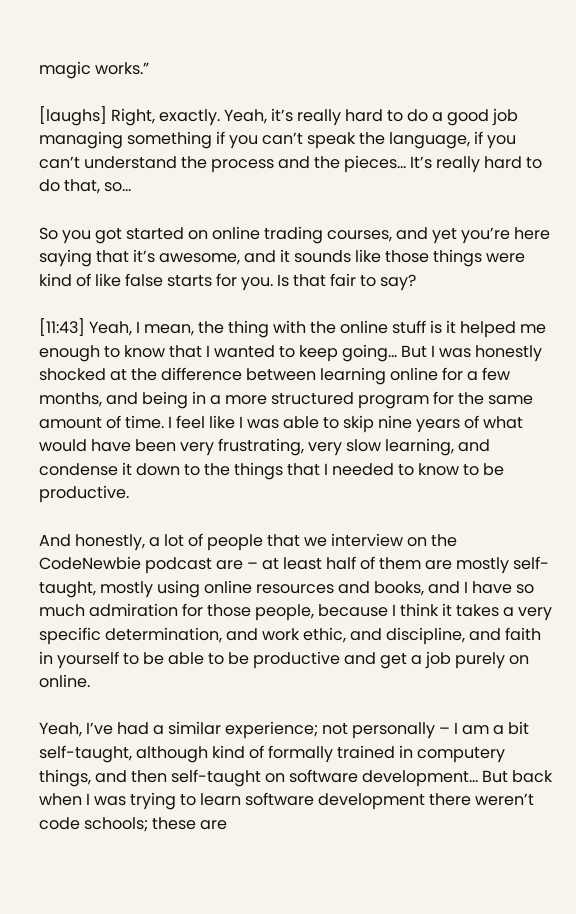magic works.”

[laughs] Right, exactly. Yeah, it’s really hard to do a good job managing something if you can’t speak the language, if you can’t understand the process and the pieces… It’s really hard to do that, so…

So you got started on online trading courses, and yet you’re here saying that it’s awesome, and it sounds like those things were kind of like false starts for you. Is that fair to say?

[11:43] Yeah, I mean, the thing with the online stuff is it helped me enough to know that I wanted to keep going… But I was honestly shocked at the difference between learning online for a few months, and being in a more structured program for the same amount of time. I feel like I was able to skip nine years of what would have been very frustrating, very slow learning, and condense it down to the things that I needed to know to be productive.

And honestly, a lot of people that we interview on the CodeNewbie podcast are – at least half of them are mostly self-taught, mostly using online resources and books, and I have so much admiration for those people, because I think it takes a very specific determination, and work ethic, and discipline, and faith in yourself to be able to be productive and get a job purely on online.

Yeah, I’ve had a similar experience; not personally – I am a bit self-taught, although kind of formally trained in computery things, and then self-taught on software development… But back when I was trying to learn software development there weren’t code schools; these are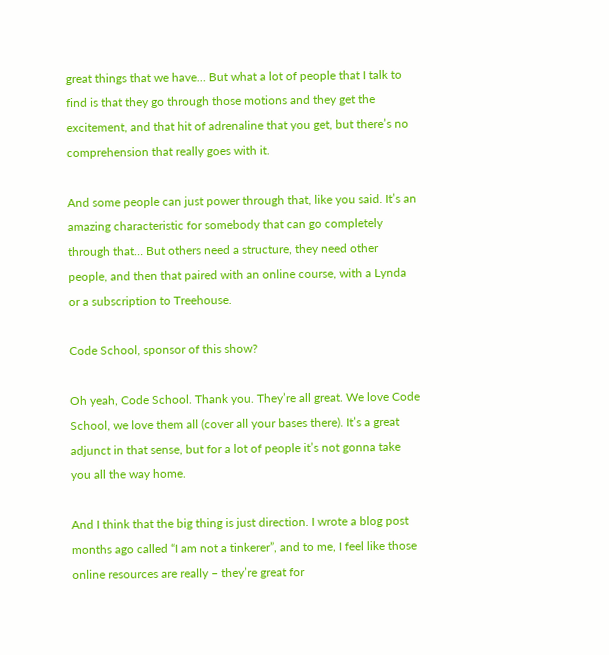great things that we have… But what a lot of people that I talk to find is that they go through those motions and they get the excitement, and that hit of adrenaline that you get, but there’s no comprehension that really goes with it.

And some people can just power through that, like you said. It’s an amazing characteristic for somebody that can go completely through that… But others need a structure, they need other people, and then that paired with an online course, with a Lynda or a subscription to Treehouse.

Code School, sponsor of this show?

Oh yeah, Code School. Thank you. They’re all great. We love Code School, we love them all (cover all your bases there). It’s a great adjunct in that sense, but for a lot of people it’s not gonna take you all the way home.

And I think that the big thing is just direction. I wrote a blog post months ago called “I am not a tinkerer”, and to me, I feel like those online resources are really – they’re great for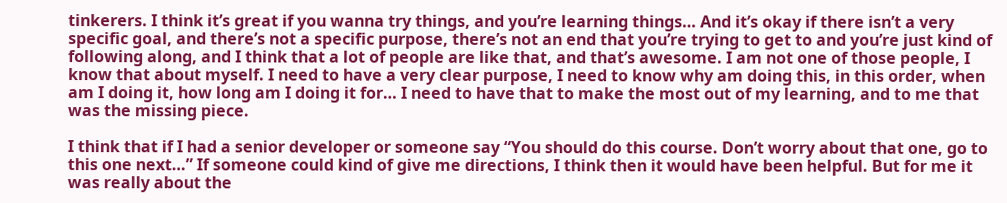tinkerers. I think it’s great if you wanna try things, and you’re learning things… And it’s okay if there isn’t a very specific goal, and there’s not a specific purpose, there’s not an end that you’re trying to get to and you’re just kind of following along, and I think that a lot of people are like that, and that’s awesome. I am not one of those people, I know that about myself. I need to have a very clear purpose, I need to know why am doing this, in this order, when am I doing it, how long am I doing it for… I need to have that to make the most out of my learning, and to me that was the missing piece.

I think that if I had a senior developer or someone say “You should do this course. Don’t worry about that one, go to this one next…” If someone could kind of give me directions, I think then it would have been helpful. But for me it was really about the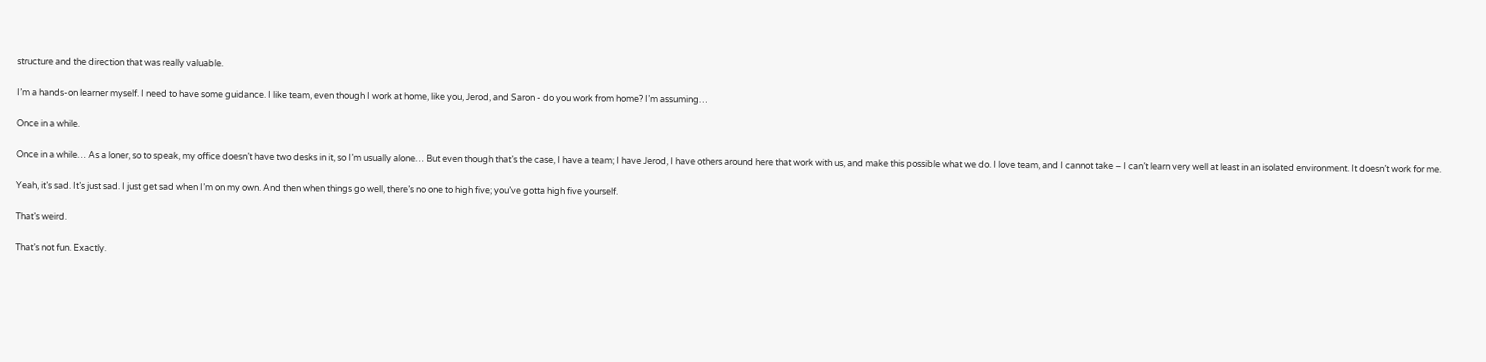structure and the direction that was really valuable.

I’m a hands-on learner myself. I need to have some guidance. I like team, even though I work at home, like you, Jerod, and Saron - do you work from home? I’m assuming…

Once in a while.

Once in a while… As a loner, so to speak, my office doesn’t have two desks in it, so I’m usually alone… But even though that’s the case, I have a team; I have Jerod, I have others around here that work with us, and make this possible what we do. I love team, and I cannot take – I can’t learn very well at least in an isolated environment. It doesn’t work for me.

Yeah, it’s sad. It’s just sad. I just get sad when I’m on my own. And then when things go well, there’s no one to high five; you’ve gotta high five yourself.

That’s weird.

That’s not fun. Exactly.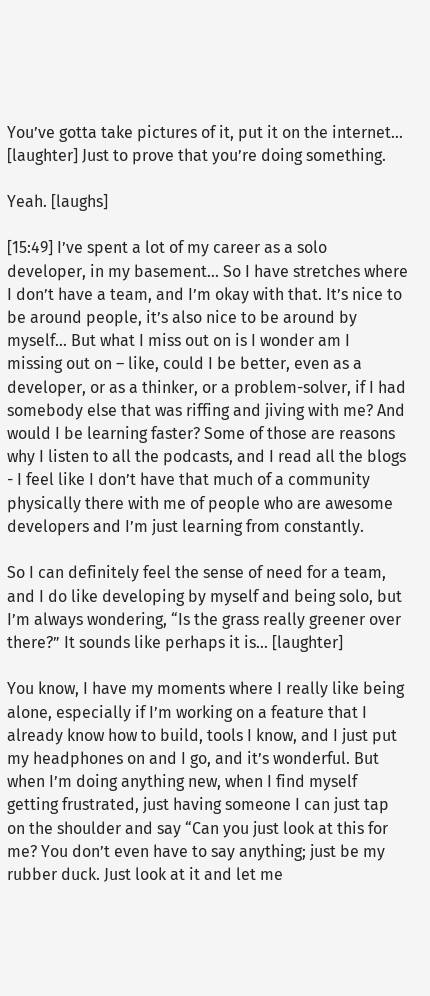You’ve gotta take pictures of it, put it on the internet… [laughter] Just to prove that you’re doing something.

Yeah. [laughs]

[15:49] I’ve spent a lot of my career as a solo developer, in my basement… So I have stretches where I don’t have a team, and I’m okay with that. It’s nice to be around people, it’s also nice to be around by myself… But what I miss out on is I wonder am I missing out on – like, could I be better, even as a developer, or as a thinker, or a problem-solver, if I had somebody else that was riffing and jiving with me? And would I be learning faster? Some of those are reasons why I listen to all the podcasts, and I read all the blogs - I feel like I don’t have that much of a community physically there with me of people who are awesome developers and I’m just learning from constantly.

So I can definitely feel the sense of need for a team, and I do like developing by myself and being solo, but I’m always wondering, “Is the grass really greener over there?” It sounds like perhaps it is… [laughter]

You know, I have my moments where I really like being alone, especially if I’m working on a feature that I already know how to build, tools I know, and I just put my headphones on and I go, and it’s wonderful. But when I’m doing anything new, when I find myself getting frustrated, just having someone I can just tap on the shoulder and say “Can you just look at this for me? You don’t even have to say anything; just be my rubber duck. Just look at it and let me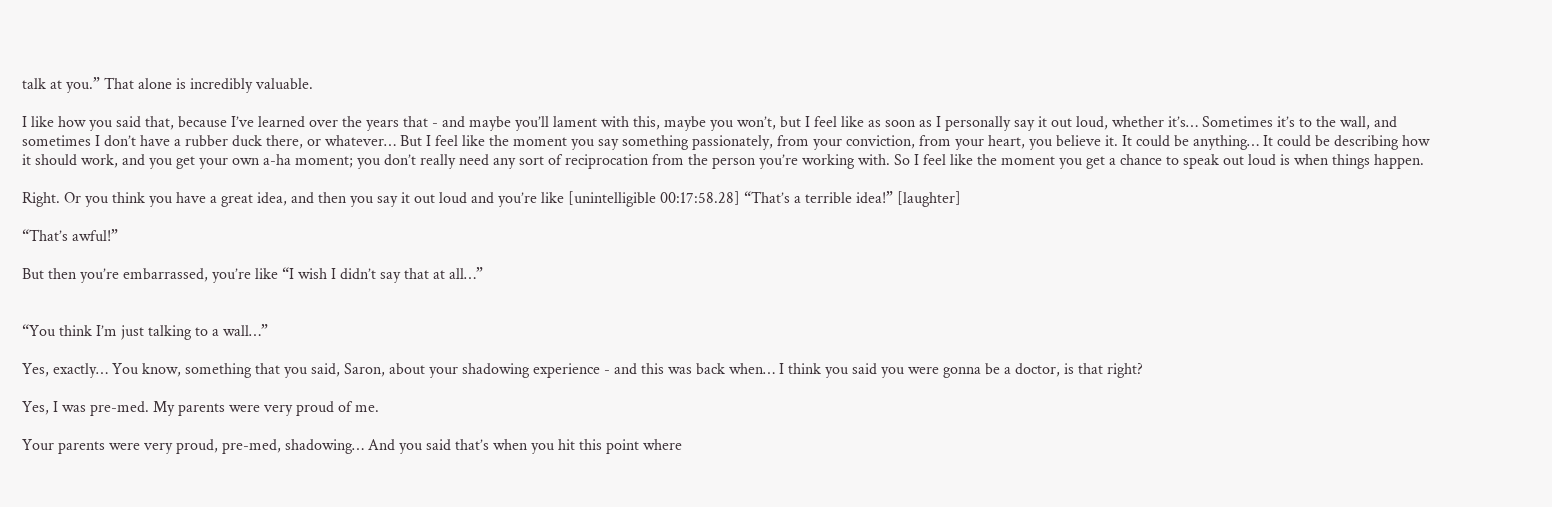talk at you.” That alone is incredibly valuable.

I like how you said that, because I’ve learned over the years that - and maybe you’ll lament with this, maybe you won’t, but I feel like as soon as I personally say it out loud, whether it’s… Sometimes it’s to the wall, and sometimes I don’t have a rubber duck there, or whatever… But I feel like the moment you say something passionately, from your conviction, from your heart, you believe it. It could be anything… It could be describing how it should work, and you get your own a-ha moment; you don’t really need any sort of reciprocation from the person you’re working with. So I feel like the moment you get a chance to speak out loud is when things happen.

Right. Or you think you have a great idea, and then you say it out loud and you’re like [unintelligible 00:17:58.28] “That’s a terrible idea!” [laughter]

“That’s awful!”

But then you’re embarrassed, you’re like “I wish I didn’t say that at all…”


“You think I’m just talking to a wall…”

Yes, exactly… You know, something that you said, Saron, about your shadowing experience - and this was back when… I think you said you were gonna be a doctor, is that right?

Yes, I was pre-med. My parents were very proud of me.

Your parents were very proud, pre-med, shadowing… And you said that’s when you hit this point where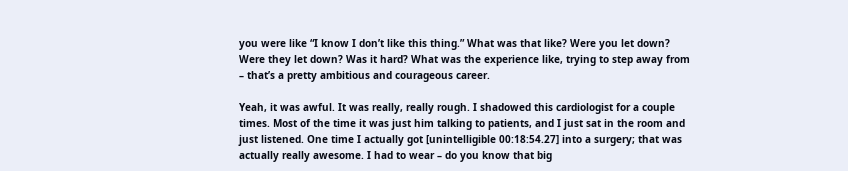you were like “I know I don’t like this thing.” What was that like? Were you let down? Were they let down? Was it hard? What was the experience like, trying to step away from – that’s a pretty ambitious and courageous career.

Yeah, it was awful. It was really, really rough. I shadowed this cardiologist for a couple times. Most of the time it was just him talking to patients, and I just sat in the room and just listened. One time I actually got [unintelligible 00:18:54.27] into a surgery; that was actually really awesome. I had to wear – do you know that big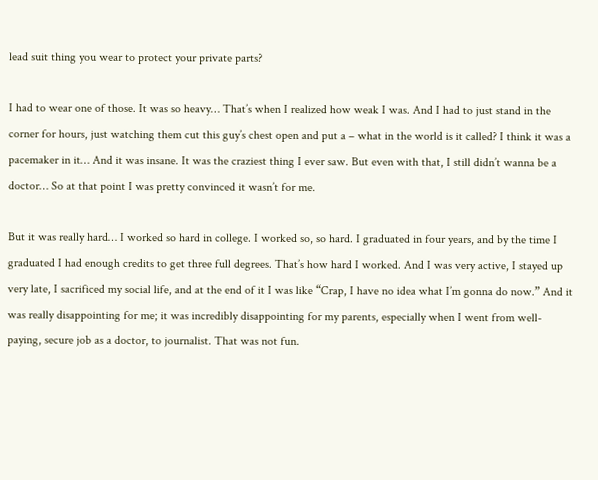lead suit thing you wear to protect your private parts?

I had to wear one of those. It was so heavy… That’s when I realized how weak I was. And I had to just stand in the corner for hours, just watching them cut this guy’s chest open and put a – what in the world is it called? I think it was a pacemaker in it… And it was insane. It was the craziest thing I ever saw. But even with that, I still didn’t wanna be a doctor… So at that point I was pretty convinced it wasn’t for me.

But it was really hard… I worked so hard in college. I worked so, so hard. I graduated in four years, and by the time I graduated I had enough credits to get three full degrees. That’s how hard I worked. And I was very active, I stayed up very late, I sacrificed my social life, and at the end of it I was like “Crap, I have no idea what I’m gonna do now.” And it was really disappointing for me; it was incredibly disappointing for my parents, especially when I went from well-paying, secure job as a doctor, to journalist. That was not fun.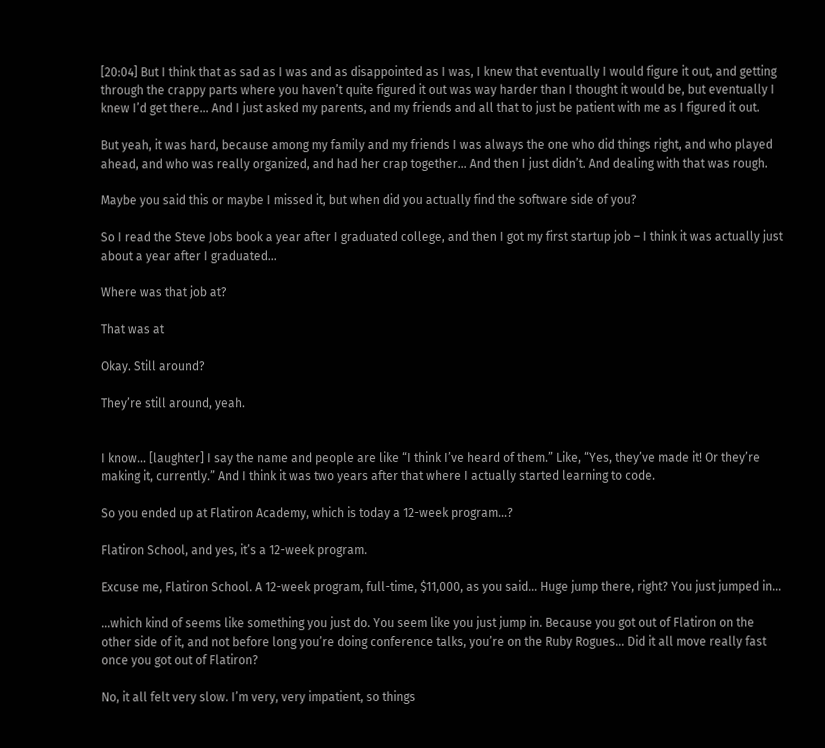[20:04] But I think that as sad as I was and as disappointed as I was, I knew that eventually I would figure it out, and getting through the crappy parts where you haven’t quite figured it out was way harder than I thought it would be, but eventually I knew I’d get there… And I just asked my parents, and my friends and all that to just be patient with me as I figured it out.

But yeah, it was hard, because among my family and my friends I was always the one who did things right, and who played ahead, and who was really organized, and had her crap together… And then I just didn’t. And dealing with that was rough.

Maybe you said this or maybe I missed it, but when did you actually find the software side of you?

So I read the Steve Jobs book a year after I graduated college, and then I got my first startup job – I think it was actually just about a year after I graduated…

Where was that job at?

That was at

Okay. Still around?

They’re still around, yeah.


I know… [laughter] I say the name and people are like “I think I’ve heard of them.” Like, “Yes, they’ve made it! Or they’re making it, currently.” And I think it was two years after that where I actually started learning to code.

So you ended up at Flatiron Academy, which is today a 12-week program…?

Flatiron School, and yes, it’s a 12-week program.

Excuse me, Flatiron School. A 12-week program, full-time, $11,000, as you said… Huge jump there, right? You just jumped in…

…which kind of seems like something you just do. You seem like you just jump in. Because you got out of Flatiron on the other side of it, and not before long you’re doing conference talks, you’re on the Ruby Rogues… Did it all move really fast once you got out of Flatiron?

No, it all felt very slow. I’m very, very impatient, so things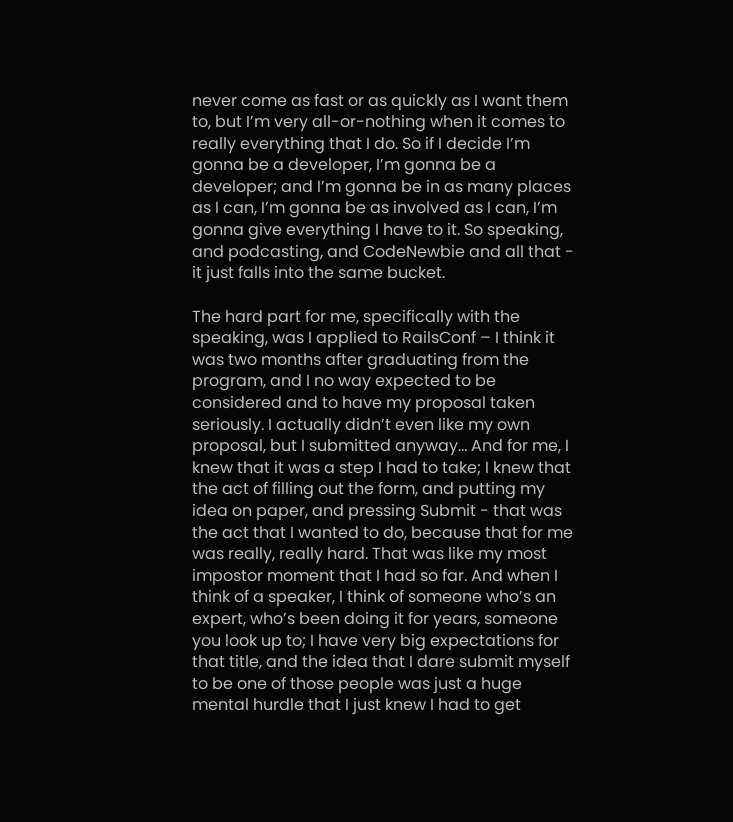never come as fast or as quickly as I want them to, but I’m very all-or-nothing when it comes to really everything that I do. So if I decide I’m gonna be a developer, I’m gonna be a developer; and I’m gonna be in as many places as I can, I’m gonna be as involved as I can, I’m gonna give everything I have to it. So speaking, and podcasting, and CodeNewbie and all that - it just falls into the same bucket.

The hard part for me, specifically with the speaking, was I applied to RailsConf – I think it was two months after graduating from the program, and I no way expected to be considered and to have my proposal taken seriously. I actually didn’t even like my own proposal, but I submitted anyway… And for me, I knew that it was a step I had to take; I knew that the act of filling out the form, and putting my idea on paper, and pressing Submit - that was the act that I wanted to do, because that for me was really, really hard. That was like my most impostor moment that I had so far. And when I think of a speaker, I think of someone who’s an expert, who’s been doing it for years, someone you look up to; I have very big expectations for that title, and the idea that I dare submit myself to be one of those people was just a huge mental hurdle that I just knew I had to get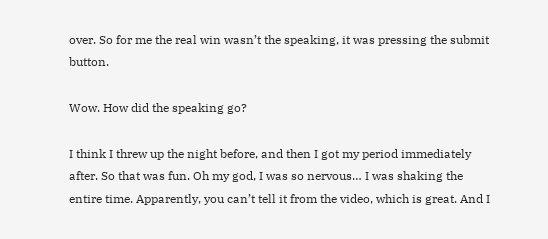over. So for me the real win wasn’t the speaking, it was pressing the submit button.

Wow. How did the speaking go?

I think I threw up the night before, and then I got my period immediately after. So that was fun. Oh my god, I was so nervous… I was shaking the entire time. Apparently, you can’t tell it from the video, which is great. And I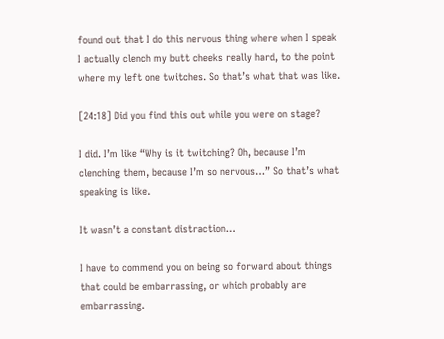found out that I do this nervous thing where when I speak I actually clench my butt cheeks really hard, to the point where my left one twitches. So that’s what that was like.

[24:18] Did you find this out while you were on stage?

I did. I’m like “Why is it twitching? Oh, because I’m clenching them, because I’m so nervous…” So that’s what speaking is like.

It wasn’t a constant distraction…

I have to commend you on being so forward about things that could be embarrassing, or which probably are embarrassing.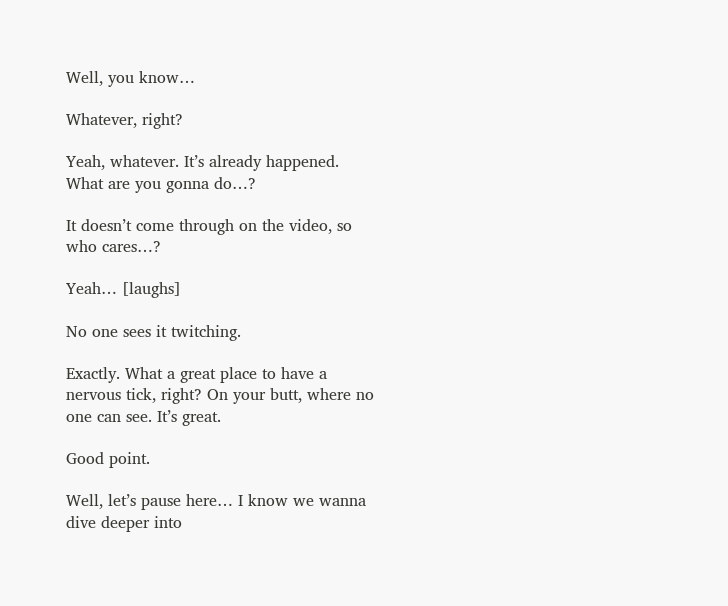Well, you know…

Whatever, right?

Yeah, whatever. It’s already happened. What are you gonna do…?

It doesn’t come through on the video, so who cares…?

Yeah… [laughs]

No one sees it twitching.

Exactly. What a great place to have a nervous tick, right? On your butt, where no one can see. It’s great.

Good point.

Well, let’s pause here… I know we wanna dive deeper into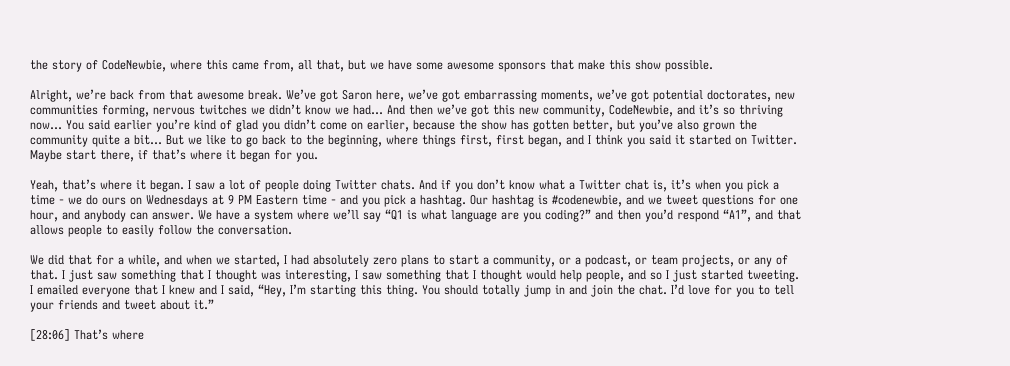the story of CodeNewbie, where this came from, all that, but we have some awesome sponsors that make this show possible.

Alright, we’re back from that awesome break. We’ve got Saron here, we’ve got embarrassing moments, we’ve got potential doctorates, new communities forming, nervous twitches we didn’t know we had… And then we’ve got this new community, CodeNewbie, and it’s so thriving now… You said earlier you’re kind of glad you didn’t come on earlier, because the show has gotten better, but you’ve also grown the community quite a bit… But we like to go back to the beginning, where things first, first began, and I think you said it started on Twitter. Maybe start there, if that’s where it began for you.

Yeah, that’s where it began. I saw a lot of people doing Twitter chats. And if you don’t know what a Twitter chat is, it’s when you pick a time - we do ours on Wednesdays at 9 PM Eastern time - and you pick a hashtag. Our hashtag is #codenewbie, and we tweet questions for one hour, and anybody can answer. We have a system where we’ll say “Q1 is what language are you coding?” and then you’d respond “A1”, and that allows people to easily follow the conversation.

We did that for a while, and when we started, I had absolutely zero plans to start a community, or a podcast, or team projects, or any of that. I just saw something that I thought was interesting, I saw something that I thought would help people, and so I just started tweeting. I emailed everyone that I knew and I said, “Hey, I’m starting this thing. You should totally jump in and join the chat. I’d love for you to tell your friends and tweet about it.”

[28:06] That’s where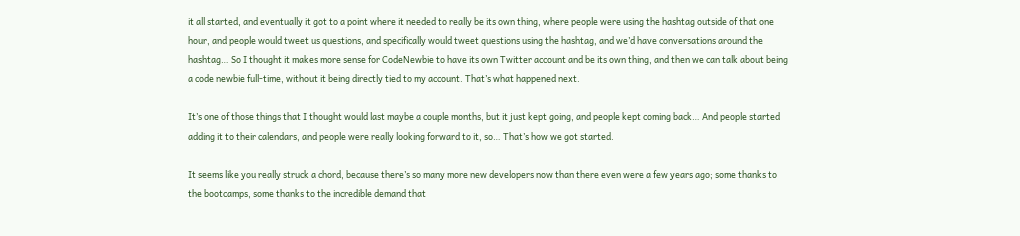it all started, and eventually it got to a point where it needed to really be its own thing, where people were using the hashtag outside of that one hour, and people would tweet us questions, and specifically would tweet questions using the hashtag, and we’d have conversations around the hashtag… So I thought it makes more sense for CodeNewbie to have its own Twitter account and be its own thing, and then we can talk about being a code newbie full-time, without it being directly tied to my account. That’s what happened next.

It’s one of those things that I thought would last maybe a couple months, but it just kept going, and people kept coming back… And people started adding it to their calendars, and people were really looking forward to it, so… That’s how we got started.

It seems like you really struck a chord, because there’s so many more new developers now than there even were a few years ago; some thanks to the bootcamps, some thanks to the incredible demand that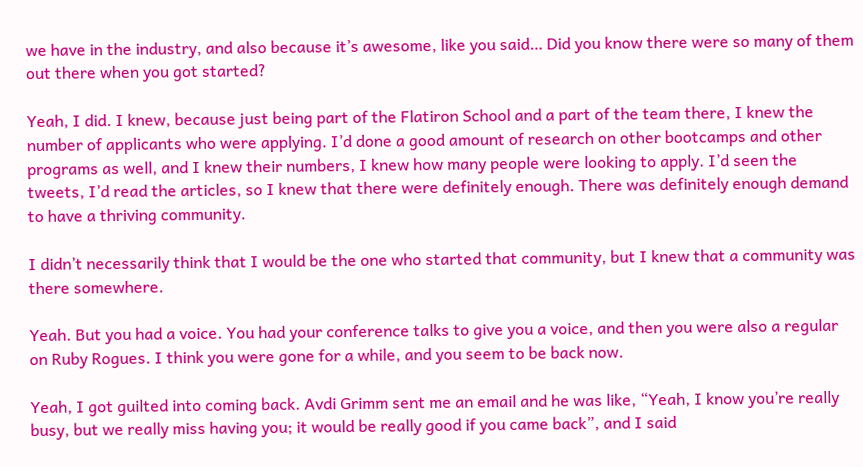we have in the industry, and also because it’s awesome, like you said… Did you know there were so many of them out there when you got started?

Yeah, I did. I knew, because just being part of the Flatiron School and a part of the team there, I knew the number of applicants who were applying. I’d done a good amount of research on other bootcamps and other programs as well, and I knew their numbers, I knew how many people were looking to apply. I’d seen the tweets, I’d read the articles, so I knew that there were definitely enough. There was definitely enough demand to have a thriving community.

I didn’t necessarily think that I would be the one who started that community, but I knew that a community was there somewhere.

Yeah. But you had a voice. You had your conference talks to give you a voice, and then you were also a regular on Ruby Rogues. I think you were gone for a while, and you seem to be back now.

Yeah, I got guilted into coming back. Avdi Grimm sent me an email and he was like, “Yeah, I know you’re really busy, but we really miss having you; it would be really good if you came back”, and I said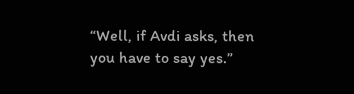“Well, if Avdi asks, then you have to say yes.”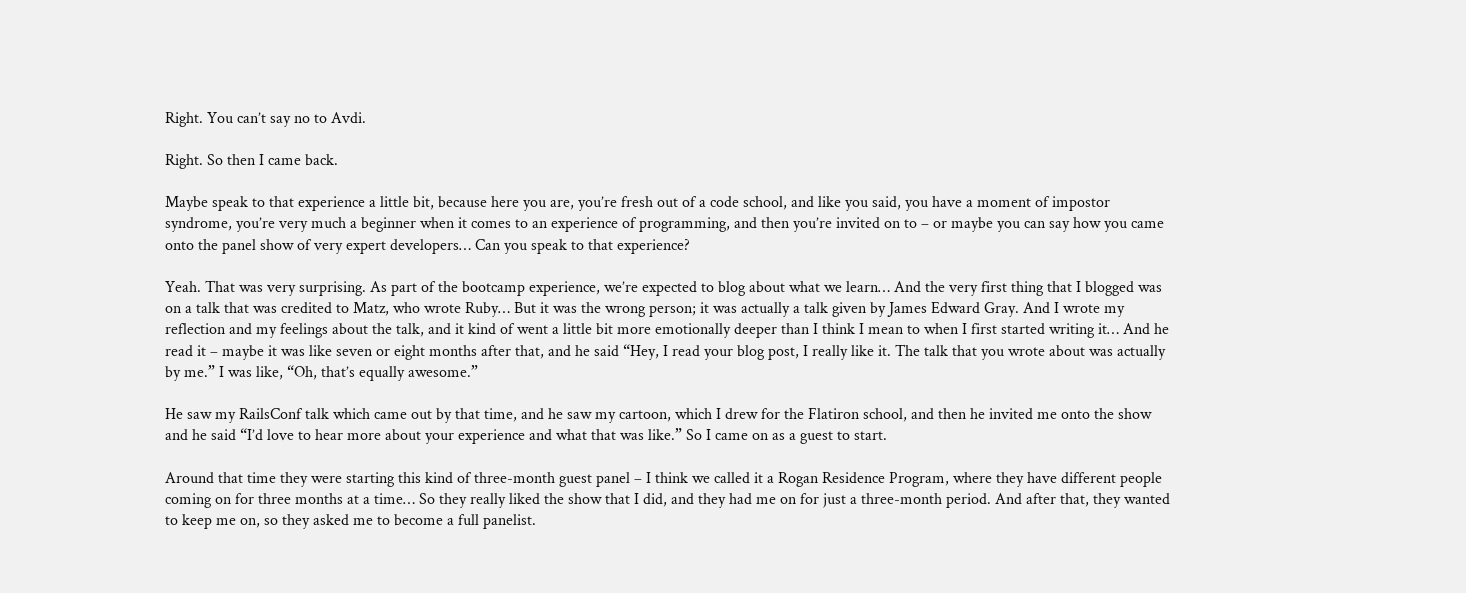Right. You can’t say no to Avdi.

Right. So then I came back.

Maybe speak to that experience a little bit, because here you are, you’re fresh out of a code school, and like you said, you have a moment of impostor syndrome, you’re very much a beginner when it comes to an experience of programming, and then you’re invited on to – or maybe you can say how you came onto the panel show of very expert developers… Can you speak to that experience?

Yeah. That was very surprising. As part of the bootcamp experience, we’re expected to blog about what we learn… And the very first thing that I blogged was on a talk that was credited to Matz, who wrote Ruby… But it was the wrong person; it was actually a talk given by James Edward Gray. And I wrote my reflection and my feelings about the talk, and it kind of went a little bit more emotionally deeper than I think I mean to when I first started writing it… And he read it – maybe it was like seven or eight months after that, and he said “Hey, I read your blog post, I really like it. The talk that you wrote about was actually by me.” I was like, “Oh, that’s equally awesome.”

He saw my RailsConf talk which came out by that time, and he saw my cartoon, which I drew for the Flatiron school, and then he invited me onto the show and he said “I’d love to hear more about your experience and what that was like.” So I came on as a guest to start.

Around that time they were starting this kind of three-month guest panel – I think we called it a Rogan Residence Program, where they have different people coming on for three months at a time… So they really liked the show that I did, and they had me on for just a three-month period. And after that, they wanted to keep me on, so they asked me to become a full panelist.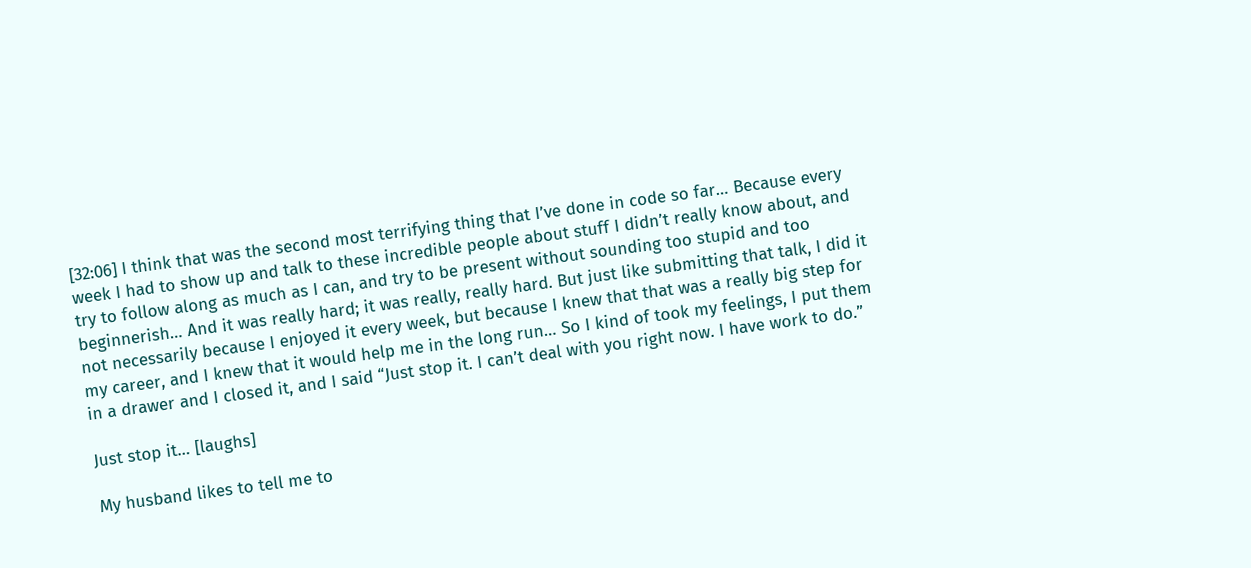[32:06] I think that was the second most terrifying thing that I’ve done in code so far… Because every week I had to show up and talk to these incredible people about stuff I didn’t really know about, and try to follow along as much as I can, and try to be present without sounding too stupid and too beginnerish… And it was really hard; it was really, really hard. But just like submitting that talk, I did it not necessarily because I enjoyed it every week, but because I knew that that was a really big step for my career, and I knew that it would help me in the long run… So I kind of took my feelings, I put them in a drawer and I closed it, and I said “Just stop it. I can’t deal with you right now. I have work to do.”

Just stop it… [laughs]

My husband likes to tell me to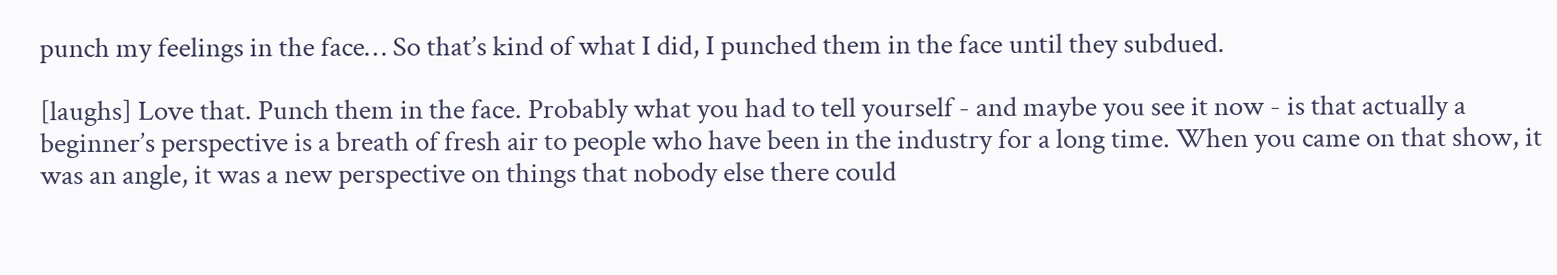punch my feelings in the face… So that’s kind of what I did, I punched them in the face until they subdued.

[laughs] Love that. Punch them in the face. Probably what you had to tell yourself - and maybe you see it now - is that actually a beginner’s perspective is a breath of fresh air to people who have been in the industry for a long time. When you came on that show, it was an angle, it was a new perspective on things that nobody else there could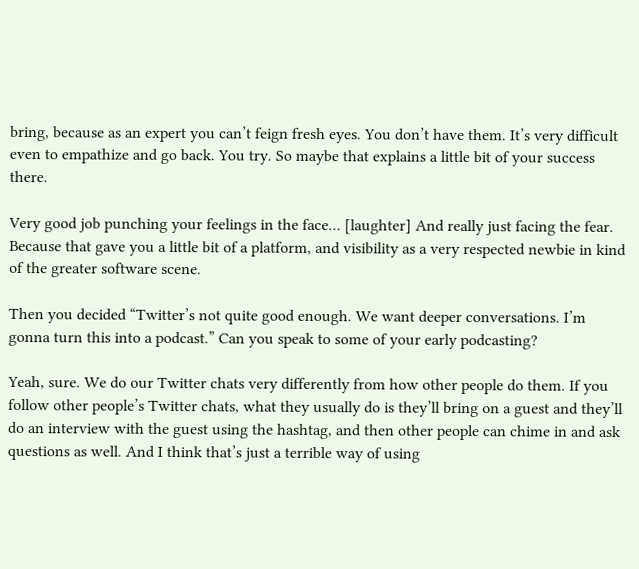bring, because as an expert you can’t feign fresh eyes. You don’t have them. It’s very difficult even to empathize and go back. You try. So maybe that explains a little bit of your success there.

Very good job punching your feelings in the face… [laughter] And really just facing the fear. Because that gave you a little bit of a platform, and visibility as a very respected newbie in kind of the greater software scene.

Then you decided “Twitter’s not quite good enough. We want deeper conversations. I’m gonna turn this into a podcast.” Can you speak to some of your early podcasting?

Yeah, sure. We do our Twitter chats very differently from how other people do them. If you follow other people’s Twitter chats, what they usually do is they’ll bring on a guest and they’ll do an interview with the guest using the hashtag, and then other people can chime in and ask questions as well. And I think that’s just a terrible way of using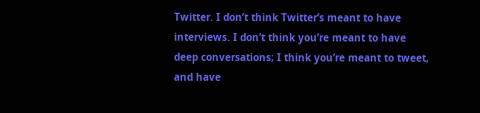Twitter. I don’t think Twitter’s meant to have interviews. I don’t think you’re meant to have deep conversations; I think you’re meant to tweet, and have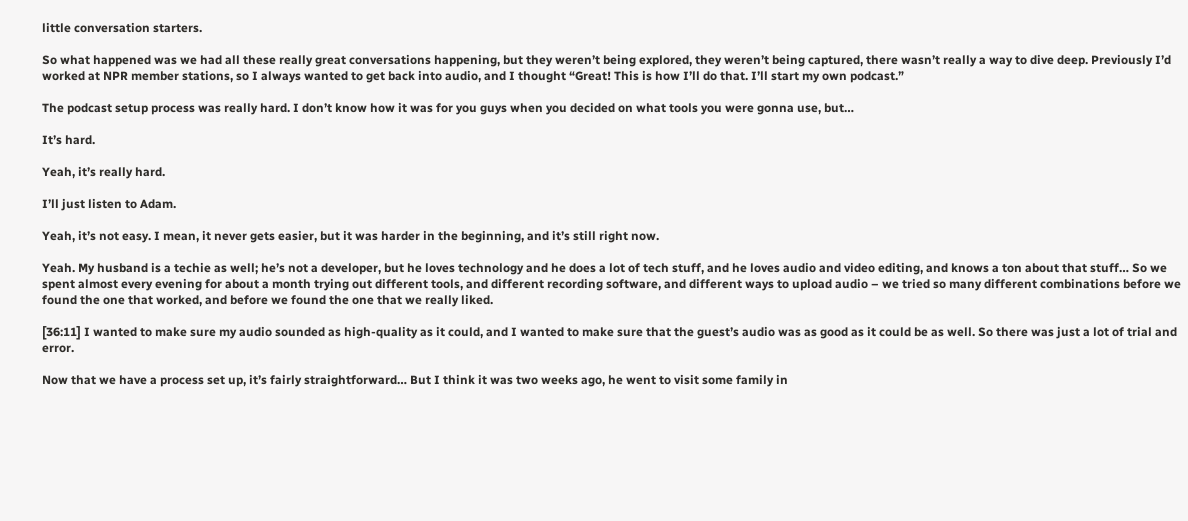little conversation starters.

So what happened was we had all these really great conversations happening, but they weren’t being explored, they weren’t being captured, there wasn’t really a way to dive deep. Previously I’d worked at NPR member stations, so I always wanted to get back into audio, and I thought “Great! This is how I’ll do that. I’ll start my own podcast.”

The podcast setup process was really hard. I don’t know how it was for you guys when you decided on what tools you were gonna use, but…

It’s hard.

Yeah, it’s really hard.

I’ll just listen to Adam.

Yeah, it’s not easy. I mean, it never gets easier, but it was harder in the beginning, and it’s still right now.

Yeah. My husband is a techie as well; he’s not a developer, but he loves technology and he does a lot of tech stuff, and he loves audio and video editing, and knows a ton about that stuff… So we spent almost every evening for about a month trying out different tools, and different recording software, and different ways to upload audio – we tried so many different combinations before we found the one that worked, and before we found the one that we really liked.

[36:11] I wanted to make sure my audio sounded as high-quality as it could, and I wanted to make sure that the guest’s audio was as good as it could be as well. So there was just a lot of trial and error.

Now that we have a process set up, it’s fairly straightforward… But I think it was two weeks ago, he went to visit some family in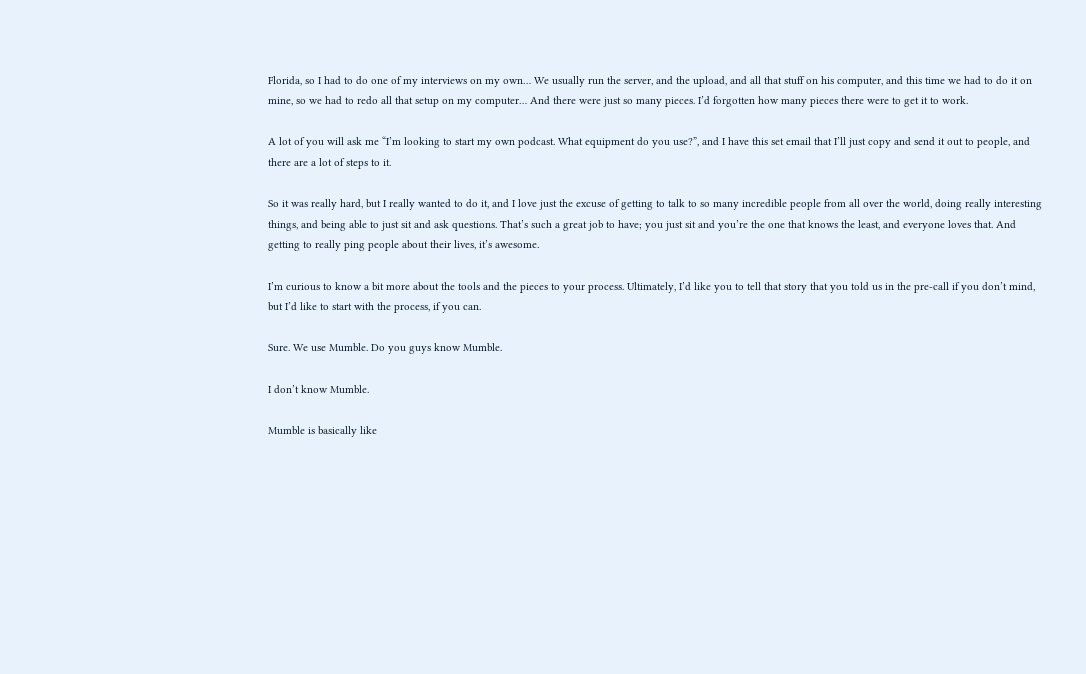Florida, so I had to do one of my interviews on my own… We usually run the server, and the upload, and all that stuff on his computer, and this time we had to do it on mine, so we had to redo all that setup on my computer… And there were just so many pieces. I’d forgotten how many pieces there were to get it to work.

A lot of you will ask me “I’m looking to start my own podcast. What equipment do you use?”, and I have this set email that I’ll just copy and send it out to people, and there are a lot of steps to it.

So it was really hard, but I really wanted to do it, and I love just the excuse of getting to talk to so many incredible people from all over the world, doing really interesting things, and being able to just sit and ask questions. That’s such a great job to have; you just sit and you’re the one that knows the least, and everyone loves that. And getting to really ping people about their lives, it’s awesome.

I’m curious to know a bit more about the tools and the pieces to your process. Ultimately, I’d like you to tell that story that you told us in the pre-call if you don’t mind, but I’d like to start with the process, if you can.

Sure. We use Mumble. Do you guys know Mumble.

I don’t know Mumble.

Mumble is basically like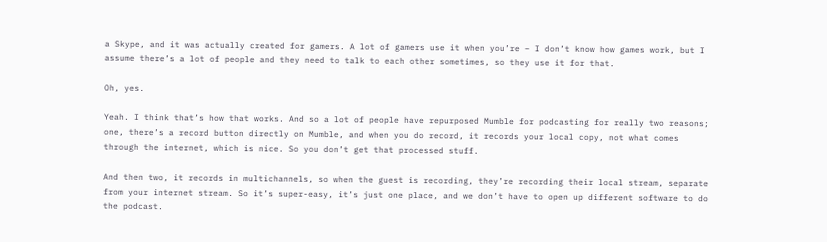a Skype, and it was actually created for gamers. A lot of gamers use it when you’re – I don’t know how games work, but I assume there’s a lot of people and they need to talk to each other sometimes, so they use it for that.

Oh, yes.

Yeah. I think that’s how that works. And so a lot of people have repurposed Mumble for podcasting for really two reasons; one, there’s a record button directly on Mumble, and when you do record, it records your local copy, not what comes through the internet, which is nice. So you don’t get that processed stuff.

And then two, it records in multichannels, so when the guest is recording, they’re recording their local stream, separate from your internet stream. So it’s super-easy, it’s just one place, and we don’t have to open up different software to do the podcast.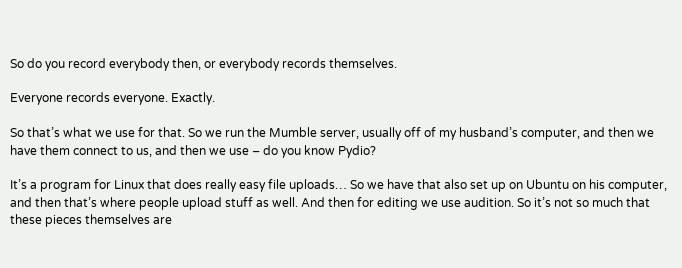So do you record everybody then, or everybody records themselves.

Everyone records everyone. Exactly.

So that’s what we use for that. So we run the Mumble server, usually off of my husband’s computer, and then we have them connect to us, and then we use – do you know Pydio?

It’s a program for Linux that does really easy file uploads… So we have that also set up on Ubuntu on his computer, and then that’s where people upload stuff as well. And then for editing we use audition. So it’s not so much that these pieces themselves are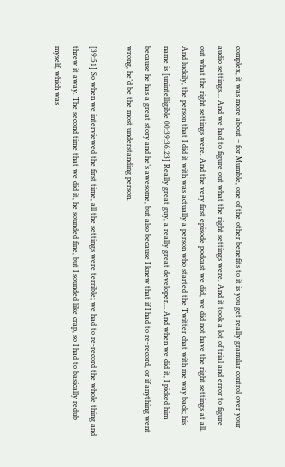complex, it was more about – for Mumble, one of the other benefits to it is you get really granular control over your audio settings… And we had to figure out what the right settings were. And it took a lot of trial and error to figure out what the right settings were. And the very first episode podcast we did, we did not have the right settings at all. And luckily, the person that I did it with was actually a person who started the Twitter chat with me way back; his name is [unintelligible 00:39:36.23] Really great guy, a really great developer… And when we did it, I picked him because he has a great story and he’s awesome, but also because I knew that if I had to re-record, or if anything went wrong, he’d be the most understanding person.

[39:51] So when we interviewed the first time, all the settings were terrible; we had to re-record the whole thing and threw it away. The second time that we did it, he sounded fine, but I sounded like crap, so I had to basically redub myself, which was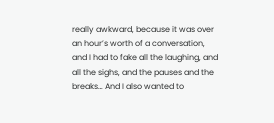really awkward, because it was over an hour’s worth of a conversation, and I had to fake all the laughing, and all the sighs, and the pauses and the breaks… And I also wanted to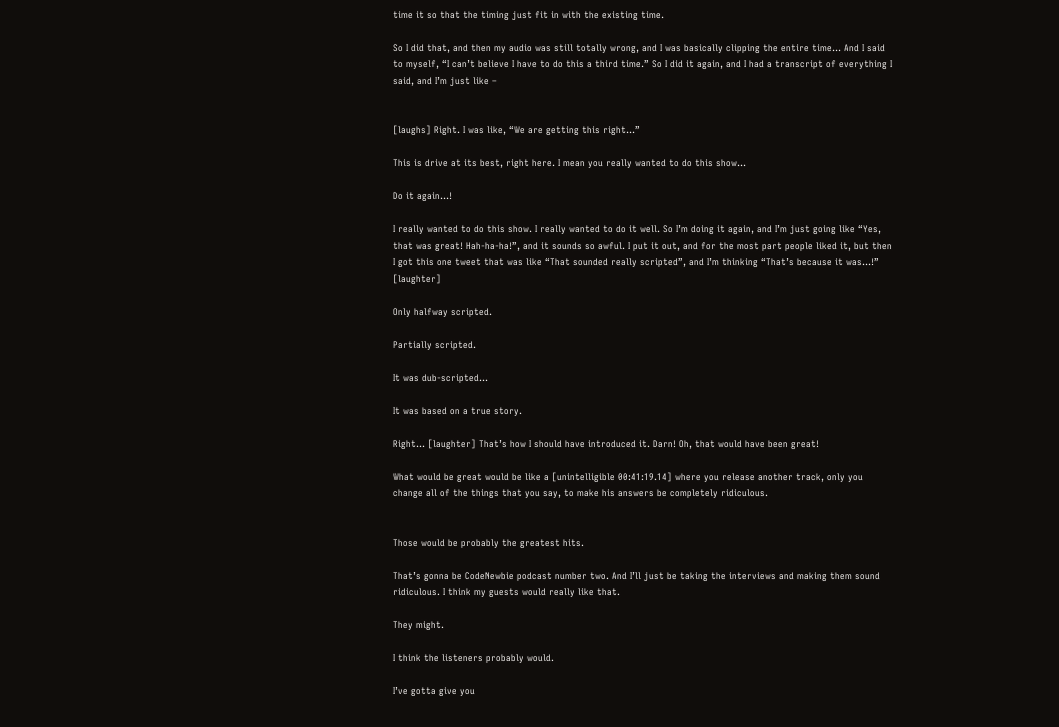time it so that the timing just fit in with the existing time.

So I did that, and then my audio was still totally wrong, and I was basically clipping the entire time… And I said to myself, “I can’t believe I have to do this a third time.” So I did it again, and I had a transcript of everything I said, and I’m just like –


[laughs] Right. I was like, “We are getting this right…”

This is drive at its best, right here. I mean you really wanted to do this show…

Do it again…!

I really wanted to do this show. I really wanted to do it well. So I’m doing it again, and I’m just going like “Yes, that was great! Hah-ha-ha!”, and it sounds so awful. I put it out, and for the most part people liked it, but then I got this one tweet that was like “That sounded really scripted”, and I’m thinking “That’s because it was…!” [laughter]

Only halfway scripted.

Partially scripted.

It was dub-scripted…

It was based on a true story.

Right… [laughter] That’s how I should have introduced it. Darn! Oh, that would have been great!

What would be great would be like a [unintelligible 00:41:19.14] where you release another track, only you change all of the things that you say, to make his answers be completely ridiculous.


Those would be probably the greatest hits.

That’s gonna be CodeNewbie podcast number two. And I’ll just be taking the interviews and making them sound ridiculous. I think my guests would really like that.

They might.

I think the listeners probably would.

I’ve gotta give you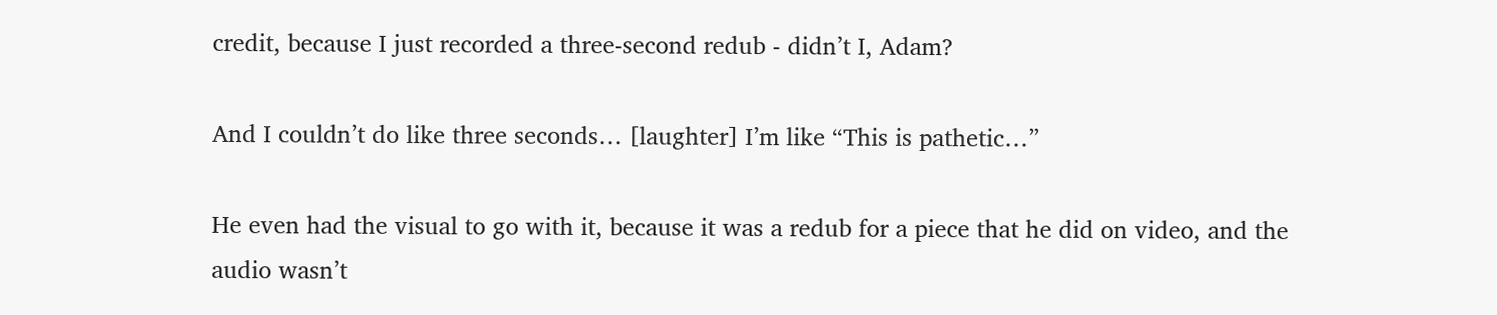credit, because I just recorded a three-second redub - didn’t I, Adam?

And I couldn’t do like three seconds… [laughter] I’m like “This is pathetic…”

He even had the visual to go with it, because it was a redub for a piece that he did on video, and the audio wasn’t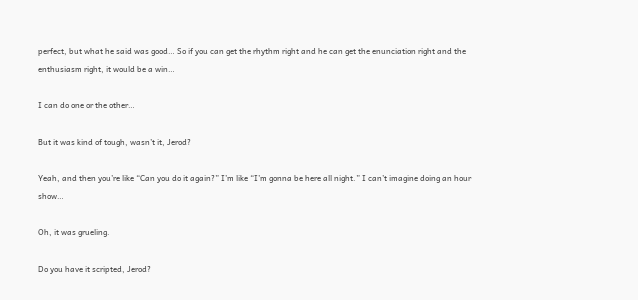perfect, but what he said was good… So if you can get the rhythm right and he can get the enunciation right and the enthusiasm right, it would be a win…

I can do one or the other…

But it was kind of tough, wasn’t it, Jerod?

Yeah, and then you’re like “Can you do it again?” I’m like “I’m gonna be here all night.” I can’t imagine doing an hour show…

Oh, it was grueling.

Do you have it scripted, Jerod?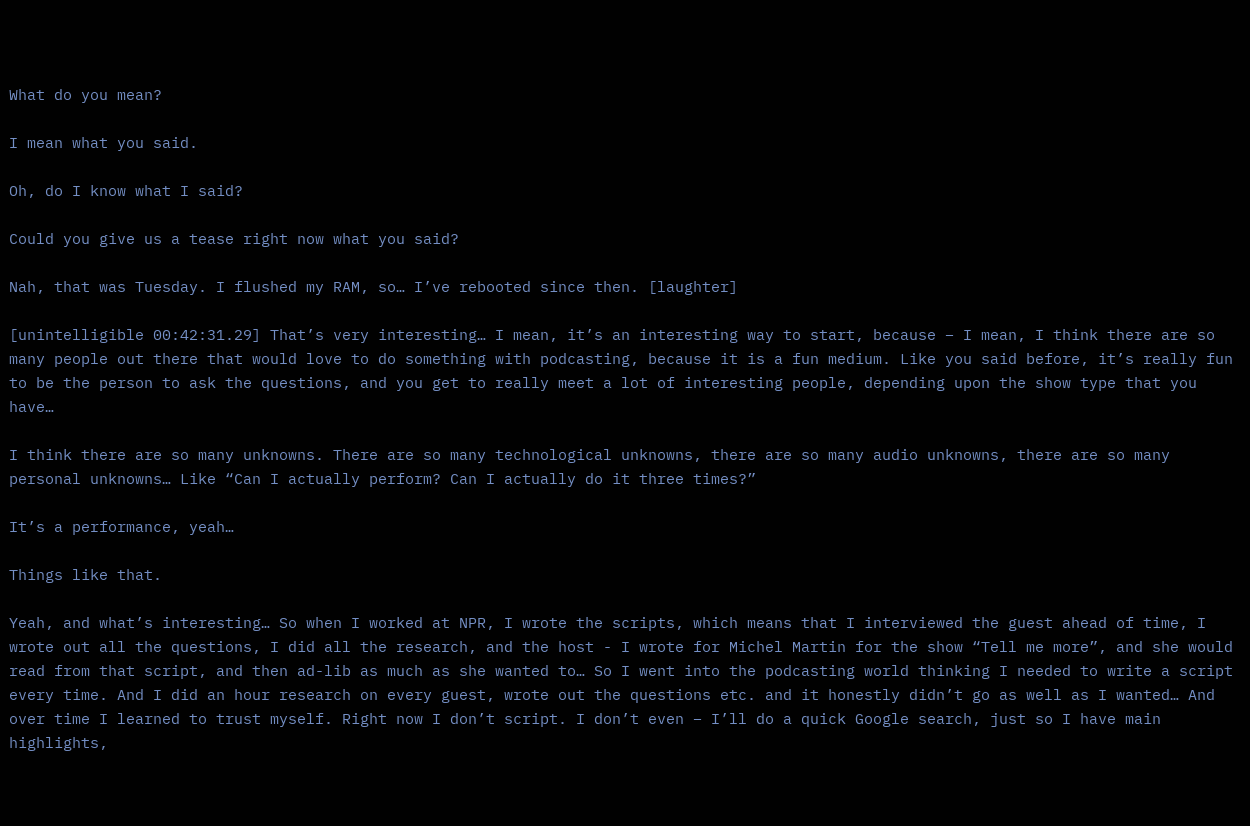What do you mean?

I mean what you said.

Oh, do I know what I said?

Could you give us a tease right now what you said?

Nah, that was Tuesday. I flushed my RAM, so… I’ve rebooted since then. [laughter]

[unintelligible 00:42:31.29] That’s very interesting… I mean, it’s an interesting way to start, because – I mean, I think there are so many people out there that would love to do something with podcasting, because it is a fun medium. Like you said before, it’s really fun to be the person to ask the questions, and you get to really meet a lot of interesting people, depending upon the show type that you have…

I think there are so many unknowns. There are so many technological unknowns, there are so many audio unknowns, there are so many personal unknowns… Like “Can I actually perform? Can I actually do it three times?”

It’s a performance, yeah…

Things like that.

Yeah, and what’s interesting… So when I worked at NPR, I wrote the scripts, which means that I interviewed the guest ahead of time, I wrote out all the questions, I did all the research, and the host - I wrote for Michel Martin for the show “Tell me more”, and she would read from that script, and then ad-lib as much as she wanted to… So I went into the podcasting world thinking I needed to write a script every time. And I did an hour research on every guest, wrote out the questions etc. and it honestly didn’t go as well as I wanted… And over time I learned to trust myself. Right now I don’t script. I don’t even – I’ll do a quick Google search, just so I have main highlights,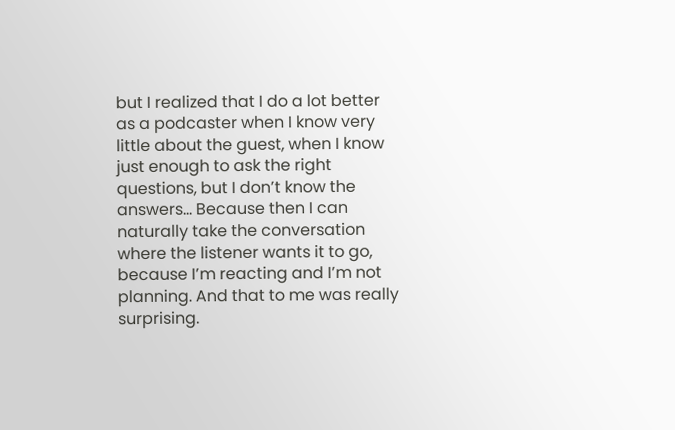but I realized that I do a lot better as a podcaster when I know very little about the guest, when I know just enough to ask the right questions, but I don’t know the answers… Because then I can naturally take the conversation where the listener wants it to go, because I’m reacting and I’m not planning. And that to me was really surprising.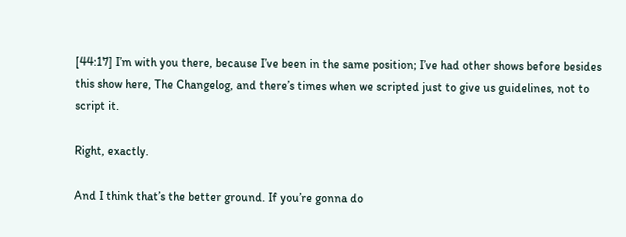[44:17] I’m with you there, because I’ve been in the same position; I’ve had other shows before besides this show here, The Changelog, and there’s times when we scripted just to give us guidelines, not to script it.

Right, exactly.

And I think that’s the better ground. If you’re gonna do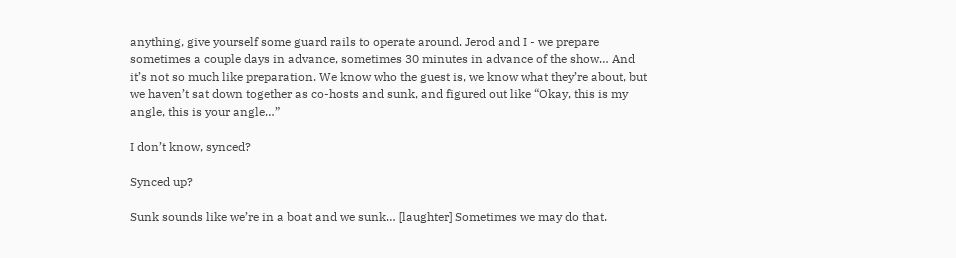anything, give yourself some guard rails to operate around. Jerod and I - we prepare sometimes a couple days in advance, sometimes 30 minutes in advance of the show… And it’s not so much like preparation. We know who the guest is, we know what they’re about, but we haven’t sat down together as co-hosts and sunk, and figured out like “Okay, this is my angle, this is your angle…”

I don’t know, synced?

Synced up?

Sunk sounds like we’re in a boat and we sunk… [laughter] Sometimes we may do that.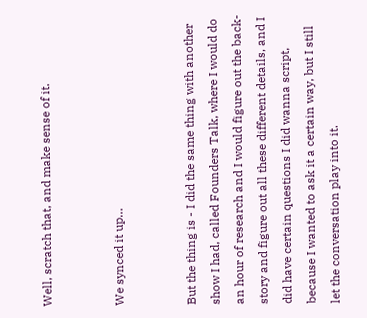Well, scratch that, and make sense of it.


We synced it up…


But the thing is - I did the same thing with another show I had, called Founders Talk, where I would do an hour of research and I would figure out the back-story and figure out all these different details, and I did have certain questions I did wanna script, because I wanted to ask it a certain way, but I still let the conversation play into it.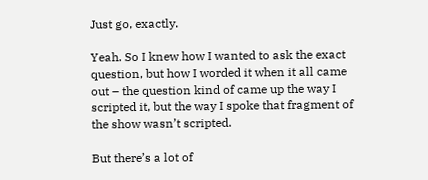Just go, exactly.

Yeah. So I knew how I wanted to ask the exact question, but how I worded it when it all came out – the question kind of came up the way I scripted it, but the way I spoke that fragment of the show wasn’t scripted.

But there’s a lot of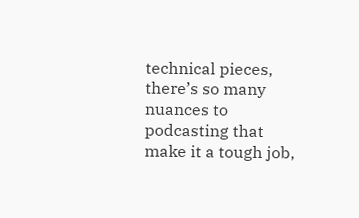technical pieces, there’s so many nuances to podcasting that make it a tough job,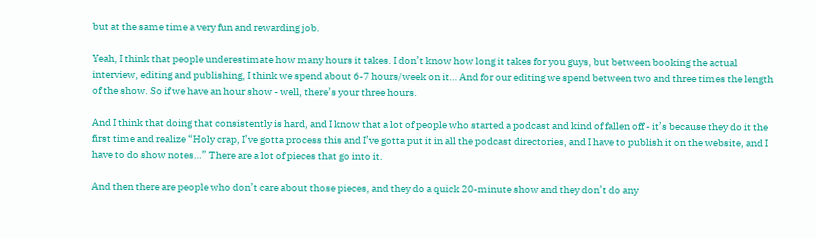but at the same time a very fun and rewarding job.

Yeah, I think that people underestimate how many hours it takes. I don’t know how long it takes for you guys, but between booking the actual interview, editing and publishing, I think we spend about 6-7 hours/week on it… And for our editing we spend between two and three times the length of the show. So if we have an hour show - well, there’s your three hours.

And I think that doing that consistently is hard, and I know that a lot of people who started a podcast and kind of fallen off - it’s because they do it the first time and realize “Holy crap, I’ve gotta process this and I’ve gotta put it in all the podcast directories, and I have to publish it on the website, and I have to do show notes…” There are a lot of pieces that go into it.

And then there are people who don’t care about those pieces, and they do a quick 20-minute show and they don’t do any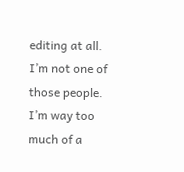editing at all. I’m not one of those people. I’m way too much of a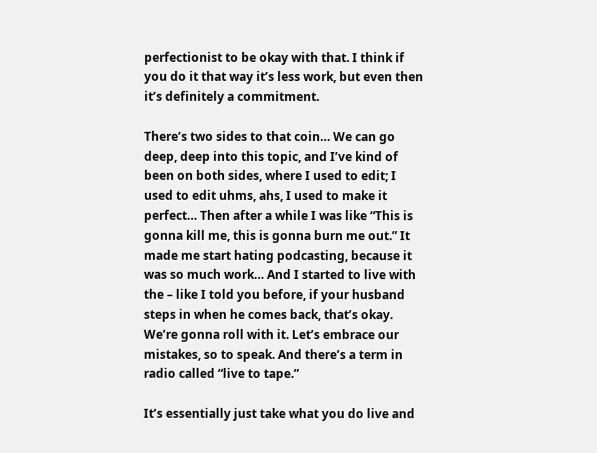perfectionist to be okay with that. I think if you do it that way it’s less work, but even then it’s definitely a commitment.

There’s two sides to that coin… We can go deep, deep into this topic, and I’ve kind of been on both sides, where I used to edit; I used to edit uhms, ahs, I used to make it perfect… Then after a while I was like “This is gonna kill me, this is gonna burn me out.” It made me start hating podcasting, because it was so much work… And I started to live with the – like I told you before, if your husband steps in when he comes back, that’s okay. We’re gonna roll with it. Let’s embrace our mistakes, so to speak. And there’s a term in radio called “live to tape.”

It’s essentially just take what you do live and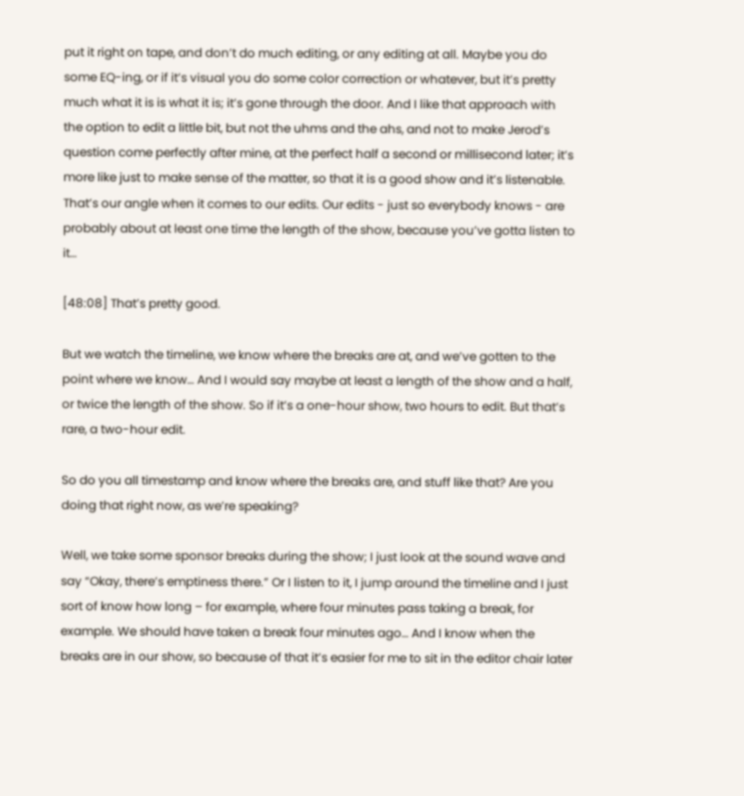put it right on tape, and don’t do much editing, or any editing at all. Maybe you do some EQ-ing, or if it’s visual you do some color correction or whatever, but it’s pretty much what it is is what it is; it’s gone through the door. And I like that approach with the option to edit a little bit, but not the uhms and the ahs, and not to make Jerod’s question come perfectly after mine, at the perfect half a second or millisecond later; it’s more like just to make sense of the matter, so that it is a good show and it’s listenable. That’s our angle when it comes to our edits. Our edits - just so everybody knows - are probably about at least one time the length of the show, because you’ve gotta listen to it…

[48:08] That’s pretty good.

But we watch the timeline, we know where the breaks are at, and we’ve gotten to the point where we know… And I would say maybe at least a length of the show and a half, or twice the length of the show. So if it’s a one-hour show, two hours to edit. But that’s rare, a two-hour edit.

So do you all timestamp and know where the breaks are, and stuff like that? Are you doing that right now, as we’re speaking?

Well, we take some sponsor breaks during the show; I just look at the sound wave and say “Okay, there’s emptiness there.” Or I listen to it, I jump around the timeline and I just sort of know how long – for example, where four minutes pass taking a break, for example. We should have taken a break four minutes ago… And I know when the breaks are in our show, so because of that it’s easier for me to sit in the editor chair later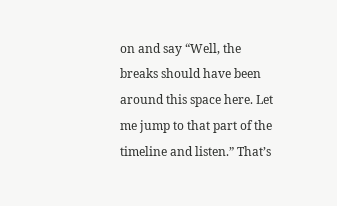on and say “Well, the breaks should have been around this space here. Let me jump to that part of the timeline and listen.” That’s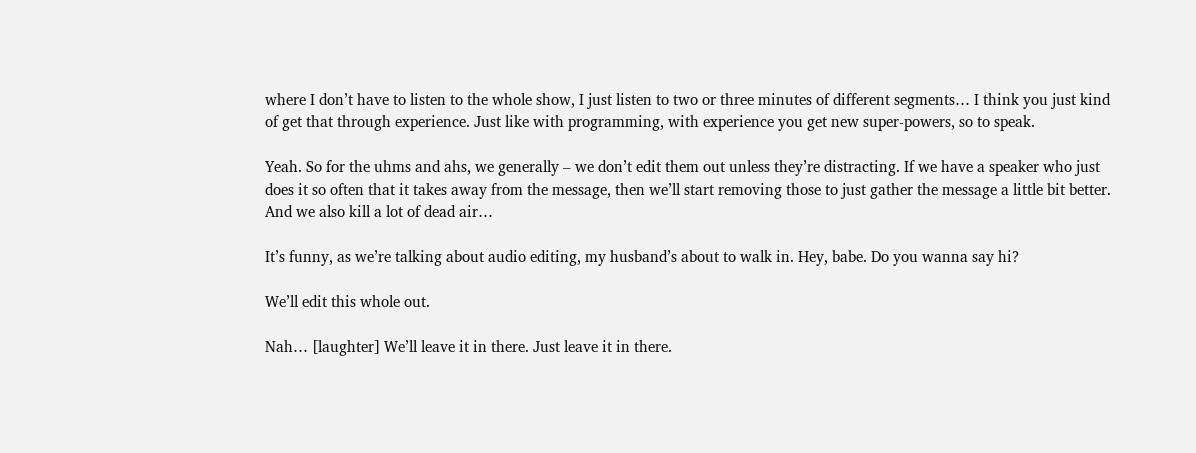where I don’t have to listen to the whole show, I just listen to two or three minutes of different segments… I think you just kind of get that through experience. Just like with programming, with experience you get new super-powers, so to speak.

Yeah. So for the uhms and ahs, we generally – we don’t edit them out unless they’re distracting. If we have a speaker who just does it so often that it takes away from the message, then we’ll start removing those to just gather the message a little bit better. And we also kill a lot of dead air…

It’s funny, as we’re talking about audio editing, my husband’s about to walk in. Hey, babe. Do you wanna say hi?

We’ll edit this whole out.

Nah… [laughter] We’ll leave it in there. Just leave it in there.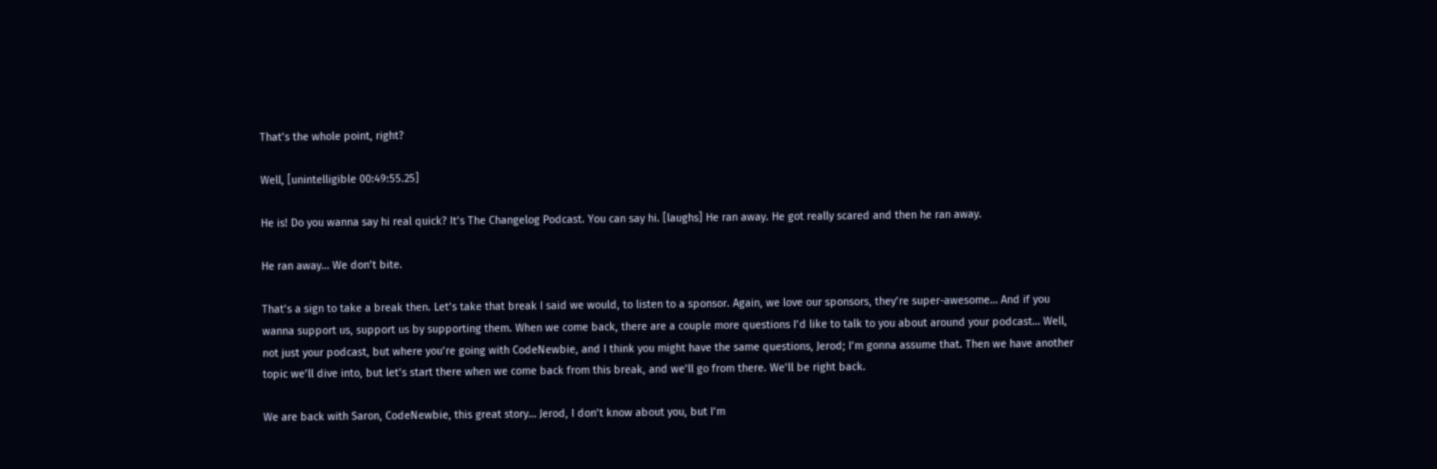That’s the whole point, right?

Well, [unintelligible 00:49:55.25]

He is! Do you wanna say hi real quick? It’s The Changelog Podcast. You can say hi. [laughs] He ran away. He got really scared and then he ran away.

He ran away… We don’t bite.

That’s a sign to take a break then. Let’s take that break I said we would, to listen to a sponsor. Again, we love our sponsors, they’re super-awesome… And if you wanna support us, support us by supporting them. When we come back, there are a couple more questions I’d like to talk to you about around your podcast… Well, not just your podcast, but where you’re going with CodeNewbie, and I think you might have the same questions, Jerod; I’m gonna assume that. Then we have another topic we’ll dive into, but let’s start there when we come back from this break, and we’ll go from there. We’ll be right back.

We are back with Saron, CodeNewbie, this great story… Jerod, I don’t know about you, but I’m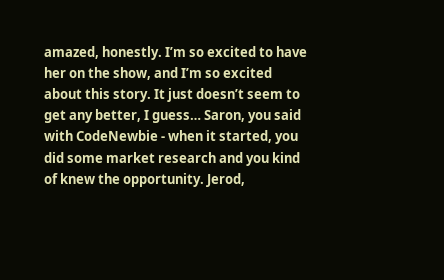amazed, honestly. I’m so excited to have her on the show, and I’m so excited about this story. It just doesn’t seem to get any better, I guess… Saron, you said with CodeNewbie - when it started, you did some market research and you kind of knew the opportunity. Jerod,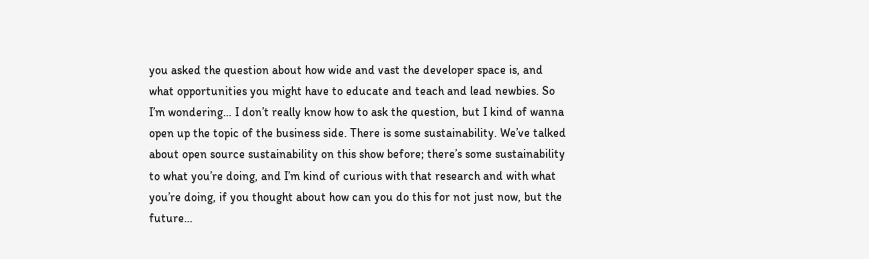you asked the question about how wide and vast the developer space is, and what opportunities you might have to educate and teach and lead newbies. So I’m wondering… I don’t really know how to ask the question, but I kind of wanna open up the topic of the business side. There is some sustainability. We’ve talked about open source sustainability on this show before; there’s some sustainability to what you’re doing, and I’m kind of curious with that research and with what you’re doing, if you thought about how can you do this for not just now, but the future…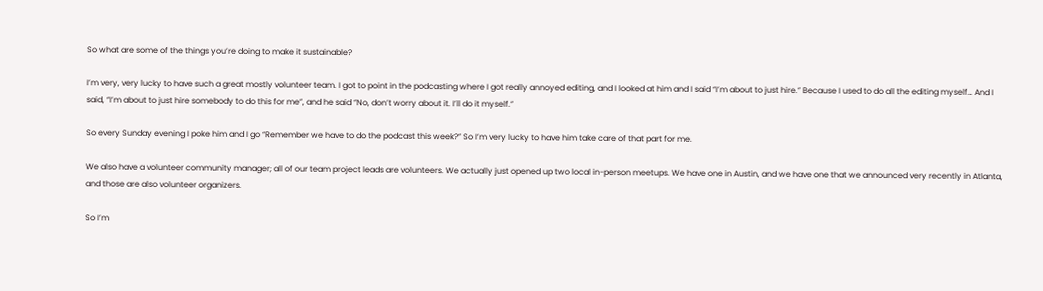So what are some of the things you’re doing to make it sustainable?

I’m very, very lucky to have such a great mostly volunteer team. I got to point in the podcasting where I got really annoyed editing, and I looked at him and I said “I’m about to just hire.” Because I used to do all the editing myself… And I said, “I’m about to just hire somebody to do this for me”, and he said “No, don’t worry about it. I’ll do it myself.”

So every Sunday evening I poke him and I go “Remember we have to do the podcast this week?” So I’m very lucky to have him take care of that part for me.

We also have a volunteer community manager; all of our team project leads are volunteers. We actually just opened up two local in-person meetups. We have one in Austin, and we have one that we announced very recently in Atlanta, and those are also volunteer organizers.

So I’m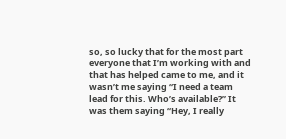so, so lucky that for the most part everyone that I’m working with and that has helped came to me, and it wasn’t me saying “I need a team lead for this. Who’s available?” It was them saying “Hey, I really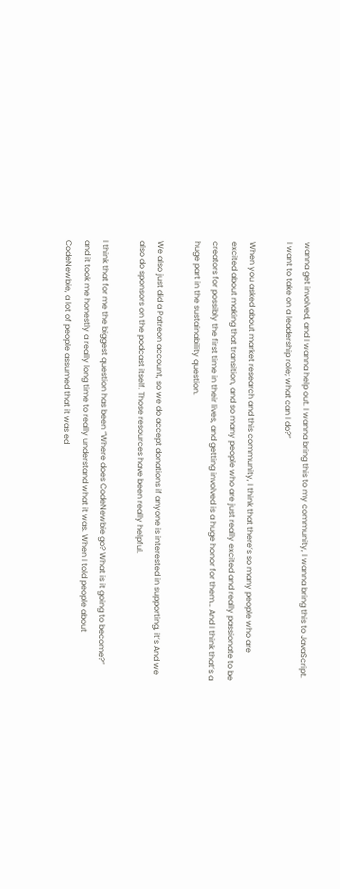wanna get involved, and I wanna help out. I wanna bring this to my community, I wanna bring this to JavaScript. I want to take on a leadership role; what can I do?”

When you asked about market research and this community, I think that there’s so many people who are excited about making that transition, and so many people who are just really excited and really passionate to be creators for possibly the first time in their lives, and getting involved is a huge honor for them… And I think that’s a huge part in the sustainability question.

We also just did a Patreon account, so we do accept donations if anyone is interested in supporting, it’s And we also do sponsors on the podcast itself. Those resources have been really helpful.

I think that for me the biggest question has been “Where does CodeNewbie go? What is it going to become?” and it took me honestly a really long time to really understand what it was. When I told people about CodeNewbie, a lot of people assumed that it was ed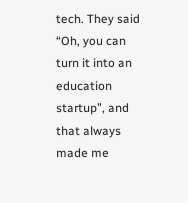tech. They said “Oh, you can turn it into an education startup”, and that always made me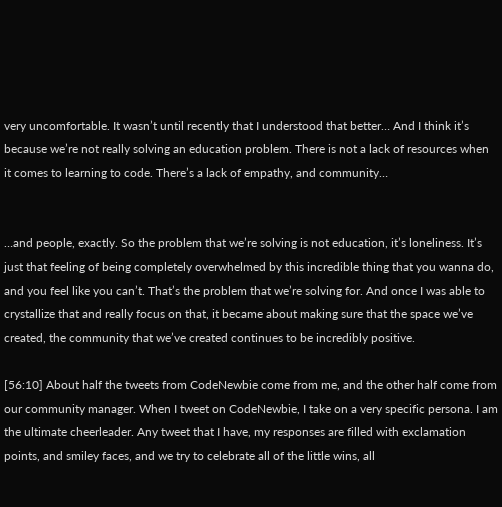very uncomfortable. It wasn’t until recently that I understood that better… And I think it’s because we’re not really solving an education problem. There is not a lack of resources when it comes to learning to code. There’s a lack of empathy, and community…


…and people, exactly. So the problem that we’re solving is not education, it’s loneliness. It’s just that feeling of being completely overwhelmed by this incredible thing that you wanna do, and you feel like you can’t. That’s the problem that we’re solving for. And once I was able to crystallize that and really focus on that, it became about making sure that the space we’ve created, the community that we’ve created continues to be incredibly positive.

[56:10] About half the tweets from CodeNewbie come from me, and the other half come from our community manager. When I tweet on CodeNewbie, I take on a very specific persona. I am the ultimate cheerleader. Any tweet that I have, my responses are filled with exclamation points, and smiley faces, and we try to celebrate all of the little wins, all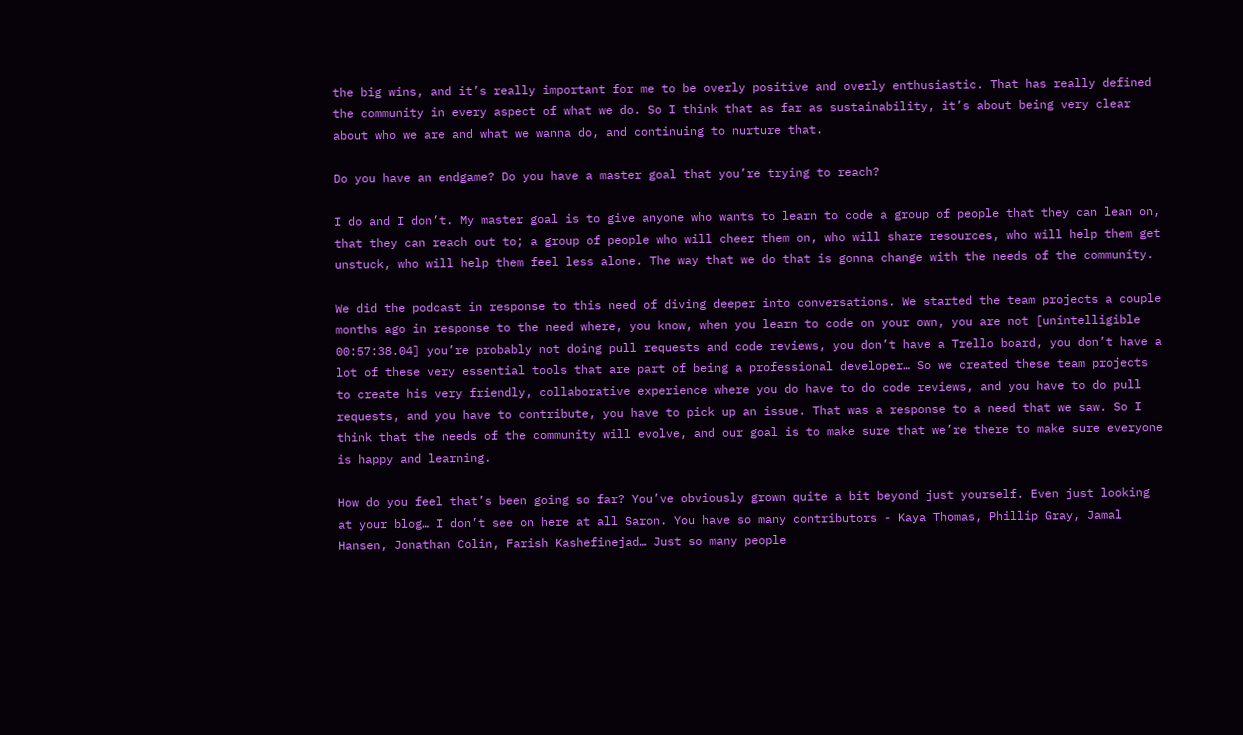the big wins, and it’s really important for me to be overly positive and overly enthusiastic. That has really defined the community in every aspect of what we do. So I think that as far as sustainability, it’s about being very clear about who we are and what we wanna do, and continuing to nurture that.

Do you have an endgame? Do you have a master goal that you’re trying to reach?

I do and I don’t. My master goal is to give anyone who wants to learn to code a group of people that they can lean on, that they can reach out to; a group of people who will cheer them on, who will share resources, who will help them get unstuck, who will help them feel less alone. The way that we do that is gonna change with the needs of the community.

We did the podcast in response to this need of diving deeper into conversations. We started the team projects a couple months ago in response to the need where, you know, when you learn to code on your own, you are not [unintelligible 00:57:38.04] you’re probably not doing pull requests and code reviews, you don’t have a Trello board, you don’t have a lot of these very essential tools that are part of being a professional developer… So we created these team projects to create his very friendly, collaborative experience where you do have to do code reviews, and you have to do pull requests, and you have to contribute, you have to pick up an issue. That was a response to a need that we saw. So I think that the needs of the community will evolve, and our goal is to make sure that we’re there to make sure everyone is happy and learning.

How do you feel that’s been going so far? You’ve obviously grown quite a bit beyond just yourself. Even just looking at your blog… I don’t see on here at all Saron. You have so many contributors - Kaya Thomas, Phillip Gray, Jamal Hansen, Jonathan Colin, Farish Kashefinejad… Just so many people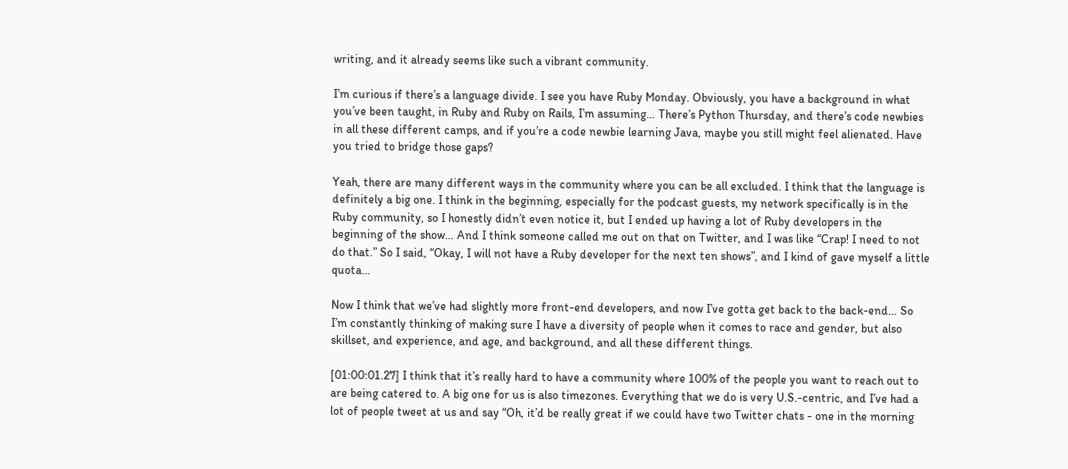writing, and it already seems like such a vibrant community.

I’m curious if there’s a language divide. I see you have Ruby Monday. Obviously, you have a background in what you’ve been taught, in Ruby and Ruby on Rails, I’m assuming… There’s Python Thursday, and there’s code newbies in all these different camps, and if you’re a code newbie learning Java, maybe you still might feel alienated. Have you tried to bridge those gaps?

Yeah, there are many different ways in the community where you can be all excluded. I think that the language is definitely a big one. I think in the beginning, especially for the podcast guests, my network specifically is in the Ruby community, so I honestly didn’t even notice it, but I ended up having a lot of Ruby developers in the beginning of the show… And I think someone called me out on that on Twitter, and I was like “Crap! I need to not do that.” So I said, “Okay, I will not have a Ruby developer for the next ten shows”, and I kind of gave myself a little quota…

Now I think that we’ve had slightly more front-end developers, and now I’ve gotta get back to the back-end… So I’m constantly thinking of making sure I have a diversity of people when it comes to race and gender, but also skillset, and experience, and age, and background, and all these different things.

[01:00:01.27] I think that it’s really hard to have a community where 100% of the people you want to reach out to are being catered to. A big one for us is also timezones. Everything that we do is very U.S.-centric, and I’ve had a lot of people tweet at us and say “Oh, it’d be really great if we could have two Twitter chats - one in the morning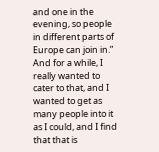and one in the evening, so people in different parts of Europe can join in.” And for a while, I really wanted to cater to that, and I wanted to get as many people into it as I could, and I find that that is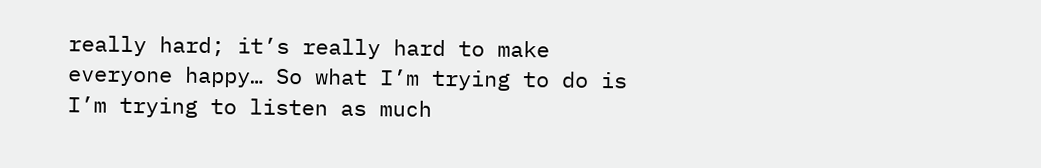really hard; it’s really hard to make everyone happy… So what I’m trying to do is I’m trying to listen as much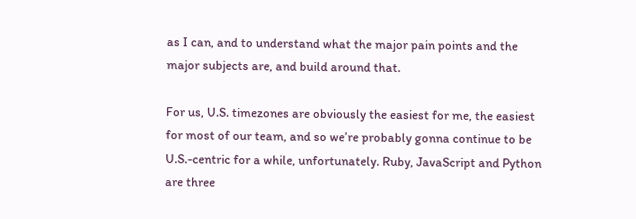as I can, and to understand what the major pain points and the major subjects are, and build around that.

For us, U.S. timezones are obviously the easiest for me, the easiest for most of our team, and so we’re probably gonna continue to be U.S.-centric for a while, unfortunately. Ruby, JavaScript and Python are three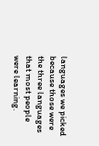languages we picked because those were the three languages that most people were learning.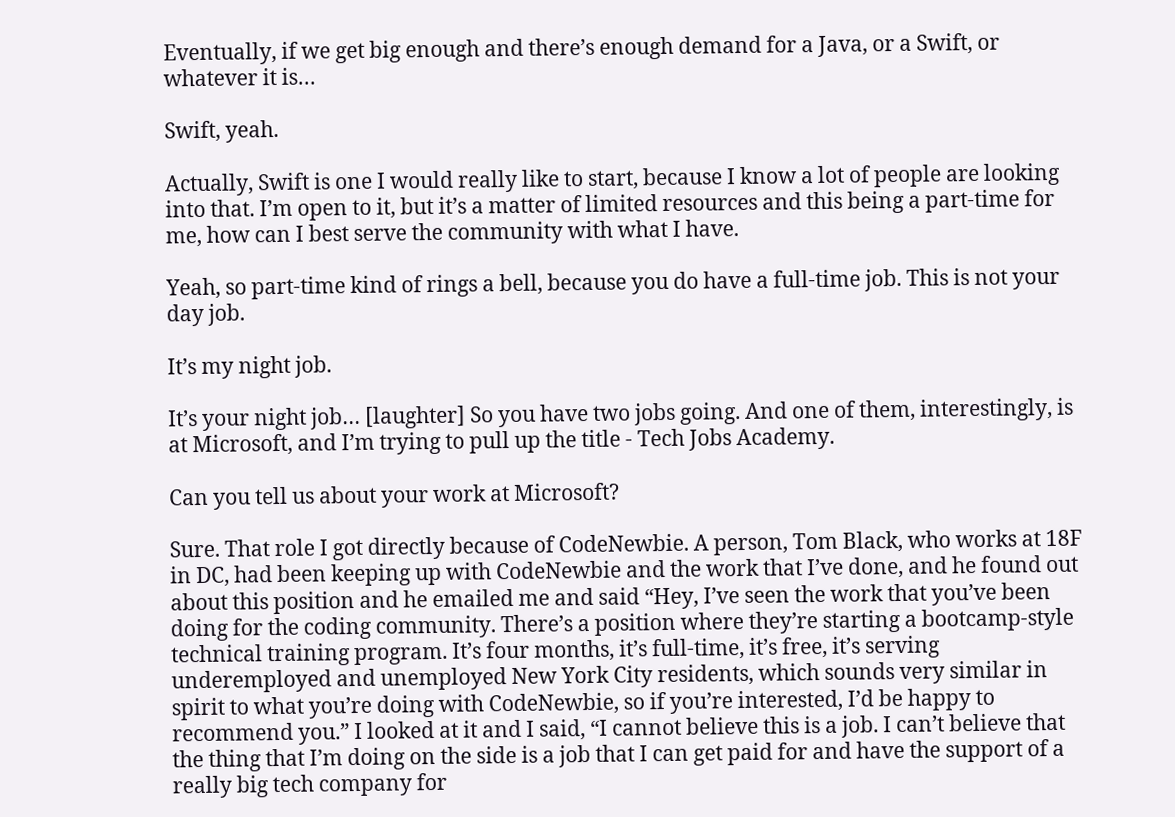Eventually, if we get big enough and there’s enough demand for a Java, or a Swift, or whatever it is…

Swift, yeah.

Actually, Swift is one I would really like to start, because I know a lot of people are looking into that. I’m open to it, but it’s a matter of limited resources and this being a part-time for me, how can I best serve the community with what I have.

Yeah, so part-time kind of rings a bell, because you do have a full-time job. This is not your day job.

It’s my night job.

It’s your night job… [laughter] So you have two jobs going. And one of them, interestingly, is at Microsoft, and I’m trying to pull up the title - Tech Jobs Academy.

Can you tell us about your work at Microsoft?

Sure. That role I got directly because of CodeNewbie. A person, Tom Black, who works at 18F in DC, had been keeping up with CodeNewbie and the work that I’ve done, and he found out about this position and he emailed me and said “Hey, I’ve seen the work that you’ve been doing for the coding community. There’s a position where they’re starting a bootcamp-style technical training program. It’s four months, it’s full-time, it’s free, it’s serving underemployed and unemployed New York City residents, which sounds very similar in spirit to what you’re doing with CodeNewbie, so if you’re interested, I’d be happy to recommend you.” I looked at it and I said, “I cannot believe this is a job. I can’t believe that the thing that I’m doing on the side is a job that I can get paid for and have the support of a really big tech company for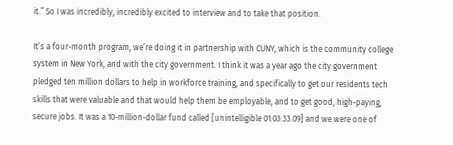it.” So I was incredibly, incredibly excited to interview and to take that position.

It’s a four-month program, we’re doing it in partnership with CUNY, which is the community college system in New York, and with the city government. I think it was a year ago the city government pledged ten million dollars to help in workforce training, and specifically to get our residents tech skills that were valuable and that would help them be employable, and to get good, high-paying, secure jobs. It was a 10-million-dollar fund called [unintelligible 01:03:33.09] and we were one of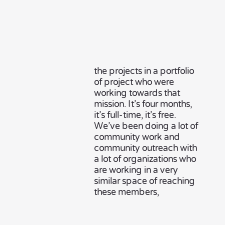the projects in a portfolio of project who were working towards that mission. It’s four months, it’s full-time, it’s free. We’ve been doing a lot of community work and community outreach with a lot of organizations who are working in a very similar space of reaching these members,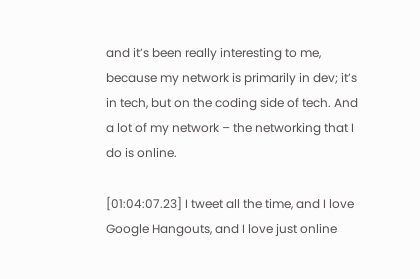and it’s been really interesting to me, because my network is primarily in dev; it’s in tech, but on the coding side of tech. And a lot of my network – the networking that I do is online.

[01:04:07.23] I tweet all the time, and I love Google Hangouts, and I love just online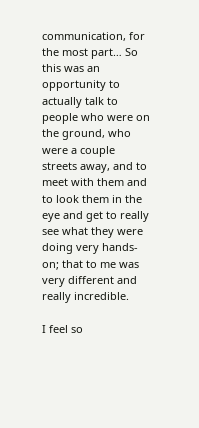communication, for the most part… So this was an opportunity to actually talk to people who were on the ground, who were a couple streets away, and to meet with them and to look them in the eye and get to really see what they were doing very hands-on; that to me was very different and really incredible.

I feel so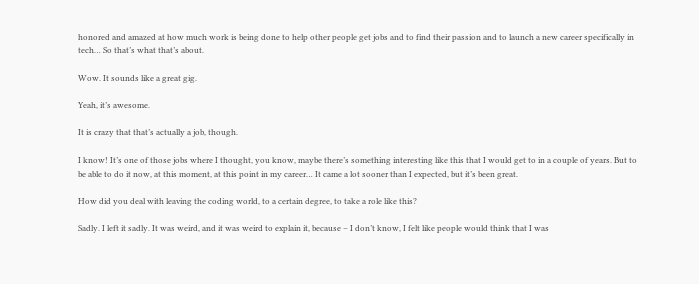honored and amazed at how much work is being done to help other people get jobs and to find their passion and to launch a new career specifically in tech… So that’s what that’s about.

Wow. It sounds like a great gig.

Yeah, it’s awesome.

It is crazy that that’s actually a job, though.

I know! It’s one of those jobs where I thought, you know, maybe there’s something interesting like this that I would get to in a couple of years. But to be able to do it now, at this moment, at this point in my career… It came a lot sooner than I expected, but it’s been great.

How did you deal with leaving the coding world, to a certain degree, to take a role like this?

Sadly. I left it sadly. It was weird, and it was weird to explain it, because – I don’t know, I felt like people would think that I was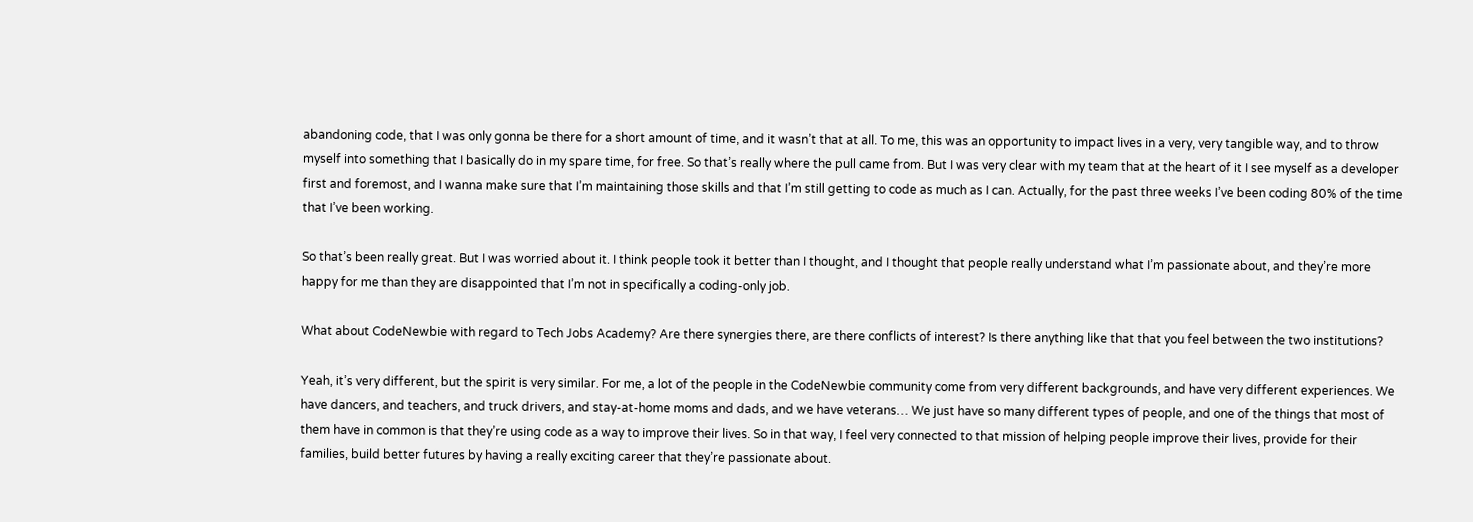abandoning code, that I was only gonna be there for a short amount of time, and it wasn’t that at all. To me, this was an opportunity to impact lives in a very, very tangible way, and to throw myself into something that I basically do in my spare time, for free. So that’s really where the pull came from. But I was very clear with my team that at the heart of it I see myself as a developer first and foremost, and I wanna make sure that I’m maintaining those skills and that I’m still getting to code as much as I can. Actually, for the past three weeks I’ve been coding 80% of the time that I’ve been working.

So that’s been really great. But I was worried about it. I think people took it better than I thought, and I thought that people really understand what I’m passionate about, and they’re more happy for me than they are disappointed that I’m not in specifically a coding-only job.

What about CodeNewbie with regard to Tech Jobs Academy? Are there synergies there, are there conflicts of interest? Is there anything like that that you feel between the two institutions?

Yeah, it’s very different, but the spirit is very similar. For me, a lot of the people in the CodeNewbie community come from very different backgrounds, and have very different experiences. We have dancers, and teachers, and truck drivers, and stay-at-home moms and dads, and we have veterans… We just have so many different types of people, and one of the things that most of them have in common is that they’re using code as a way to improve their lives. So in that way, I feel very connected to that mission of helping people improve their lives, provide for their families, build better futures by having a really exciting career that they’re passionate about.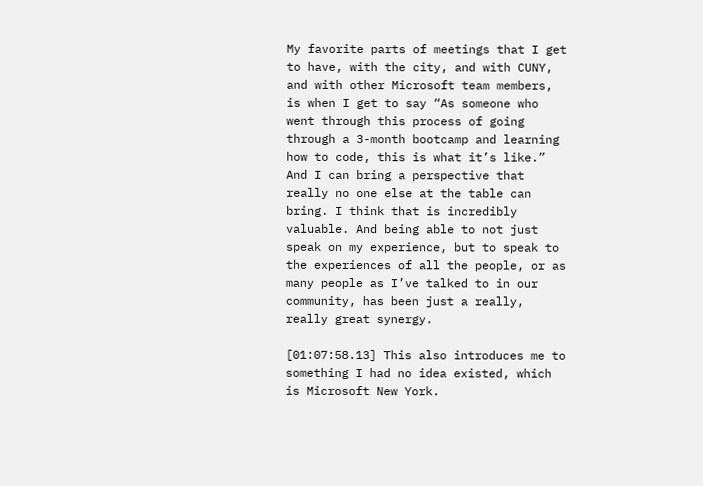My favorite parts of meetings that I get to have, with the city, and with CUNY, and with other Microsoft team members, is when I get to say “As someone who went through this process of going through a 3-month bootcamp and learning how to code, this is what it’s like.” And I can bring a perspective that really no one else at the table can bring. I think that is incredibly valuable. And being able to not just speak on my experience, but to speak to the experiences of all the people, or as many people as I’ve talked to in our community, has been just a really, really great synergy.

[01:07:58.13] This also introduces me to something I had no idea existed, which is Microsoft New York.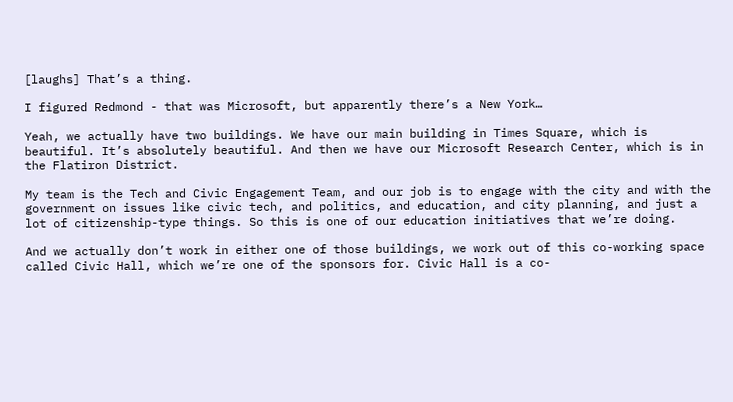[laughs] That’s a thing.

I figured Redmond - that was Microsoft, but apparently there’s a New York…

Yeah, we actually have two buildings. We have our main building in Times Square, which is beautiful. It’s absolutely beautiful. And then we have our Microsoft Research Center, which is in the Flatiron District.

My team is the Tech and Civic Engagement Team, and our job is to engage with the city and with the government on issues like civic tech, and politics, and education, and city planning, and just a lot of citizenship-type things. So this is one of our education initiatives that we’re doing.

And we actually don’t work in either one of those buildings, we work out of this co-working space called Civic Hall, which we’re one of the sponsors for. Civic Hall is a co-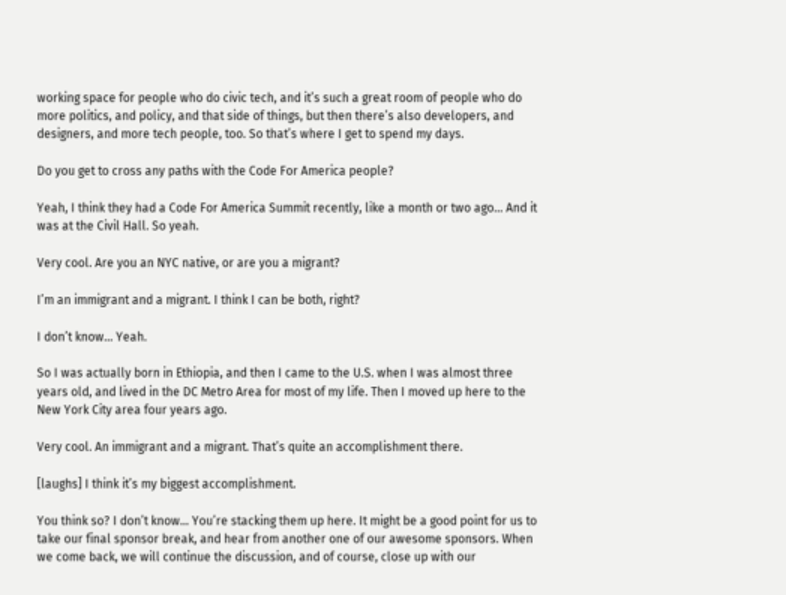working space for people who do civic tech, and it’s such a great room of people who do more politics, and policy, and that side of things, but then there’s also developers, and designers, and more tech people, too. So that’s where I get to spend my days.

Do you get to cross any paths with the Code For America people?

Yeah, I think they had a Code For America Summit recently, like a month or two ago… And it was at the Civil Hall. So yeah.

Very cool. Are you an NYC native, or are you a migrant?

I’m an immigrant and a migrant. I think I can be both, right?

I don’t know… Yeah.

So I was actually born in Ethiopia, and then I came to the U.S. when I was almost three years old, and lived in the DC Metro Area for most of my life. Then I moved up here to the New York City area four years ago.

Very cool. An immigrant and a migrant. That’s quite an accomplishment there.

[laughs] I think it’s my biggest accomplishment.

You think so? I don’t know… You’re stacking them up here. It might be a good point for us to take our final sponsor break, and hear from another one of our awesome sponsors. When we come back, we will continue the discussion, and of course, close up with our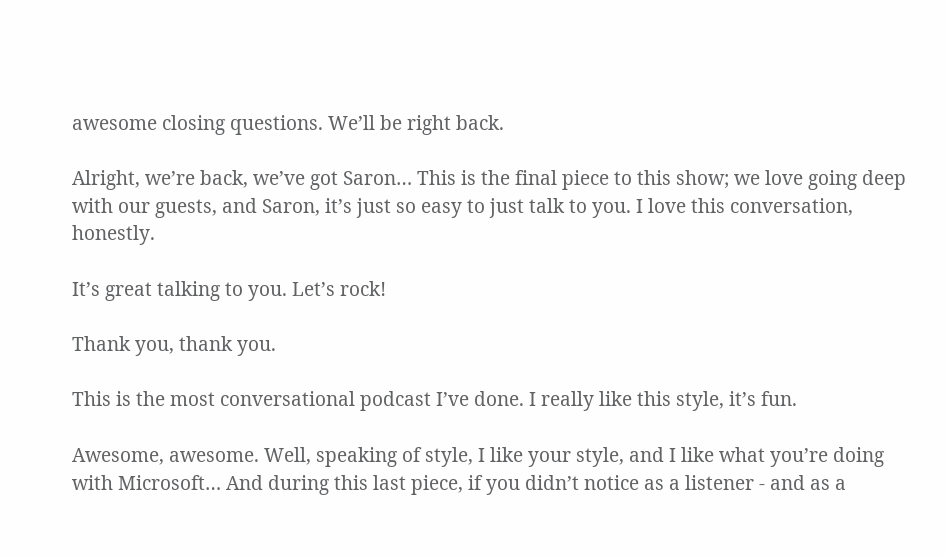awesome closing questions. We’ll be right back.

Alright, we’re back, we’ve got Saron… This is the final piece to this show; we love going deep with our guests, and Saron, it’s just so easy to just talk to you. I love this conversation, honestly.

It’s great talking to you. Let’s rock!

Thank you, thank you.

This is the most conversational podcast I’ve done. I really like this style, it’s fun.

Awesome, awesome. Well, speaking of style, I like your style, and I like what you’re doing with Microsoft… And during this last piece, if you didn’t notice as a listener - and as a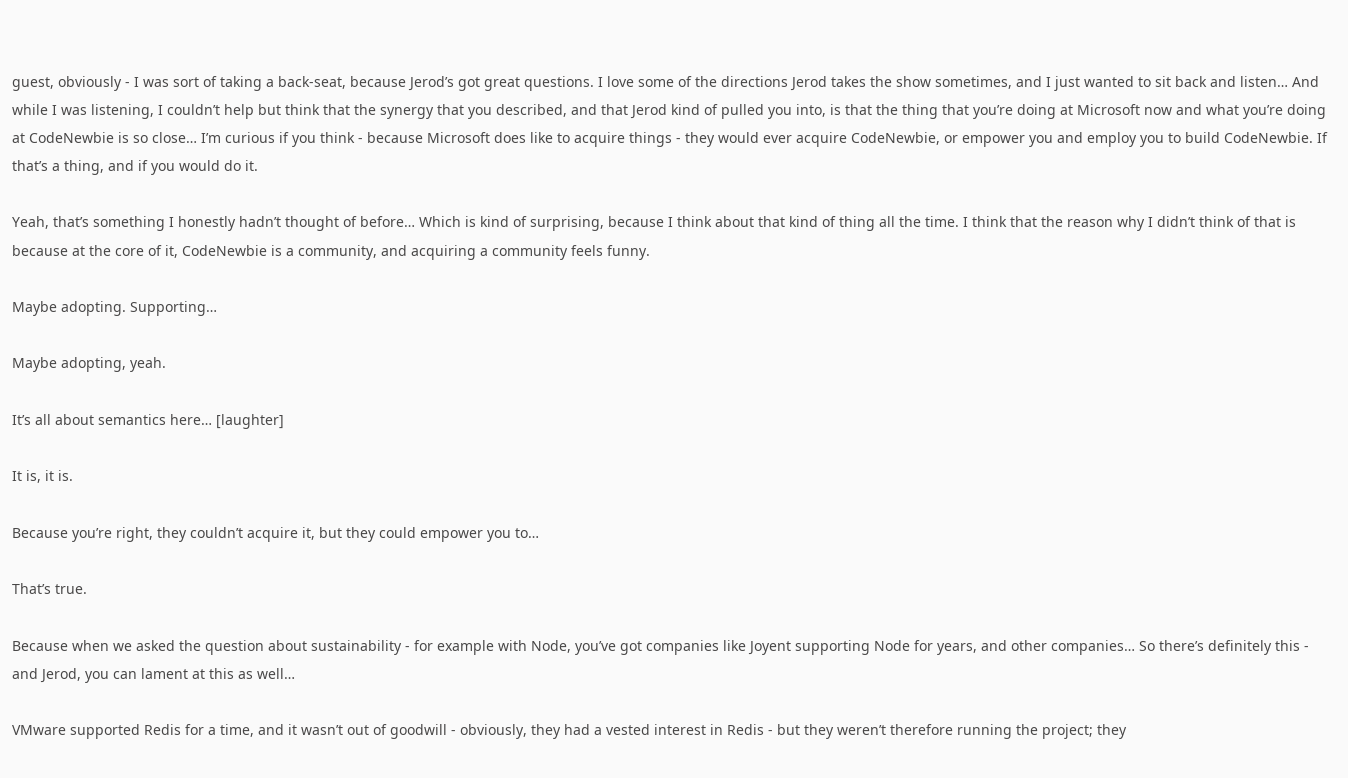guest, obviously - I was sort of taking a back-seat, because Jerod’s got great questions. I love some of the directions Jerod takes the show sometimes, and I just wanted to sit back and listen… And while I was listening, I couldn’t help but think that the synergy that you described, and that Jerod kind of pulled you into, is that the thing that you’re doing at Microsoft now and what you’re doing at CodeNewbie is so close… I’m curious if you think - because Microsoft does like to acquire things - they would ever acquire CodeNewbie, or empower you and employ you to build CodeNewbie. If that’s a thing, and if you would do it.

Yeah, that’s something I honestly hadn’t thought of before… Which is kind of surprising, because I think about that kind of thing all the time. I think that the reason why I didn’t think of that is because at the core of it, CodeNewbie is a community, and acquiring a community feels funny.

Maybe adopting. Supporting…

Maybe adopting, yeah.

It’s all about semantics here… [laughter]

It is, it is.

Because you’re right, they couldn’t acquire it, but they could empower you to…

That’s true.

Because when we asked the question about sustainability - for example with Node, you’ve got companies like Joyent supporting Node for years, and other companies… So there’s definitely this - and Jerod, you can lament at this as well…

VMware supported Redis for a time, and it wasn’t out of goodwill - obviously, they had a vested interest in Redis - but they weren’t therefore running the project; they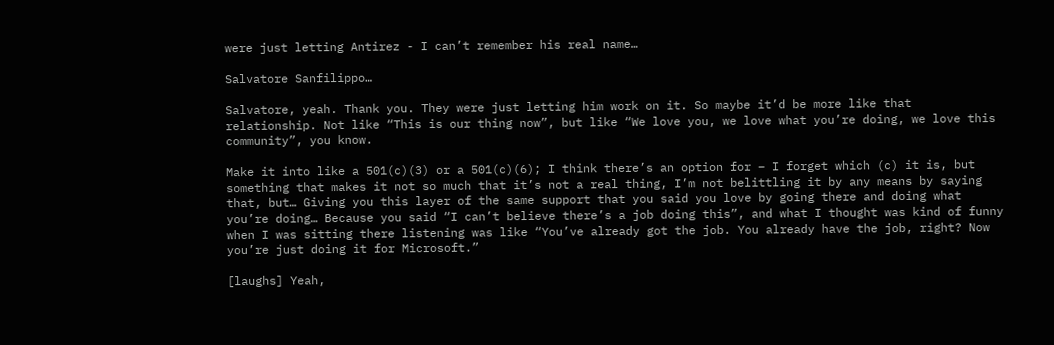were just letting Antirez - I can’t remember his real name…

Salvatore Sanfilippo…

Salvatore, yeah. Thank you. They were just letting him work on it. So maybe it’d be more like that relationship. Not like “This is our thing now”, but like “We love you, we love what you’re doing, we love this community”, you know.

Make it into like a 501(c)(3) or a 501(c)(6); I think there’s an option for – I forget which (c) it is, but something that makes it not so much that it’s not a real thing, I’m not belittling it by any means by saying that, but… Giving you this layer of the same support that you said you love by going there and doing what you’re doing… Because you said “I can’t believe there’s a job doing this”, and what I thought was kind of funny when I was sitting there listening was like “You’ve already got the job. You already have the job, right? Now you’re just doing it for Microsoft.”

[laughs] Yeah,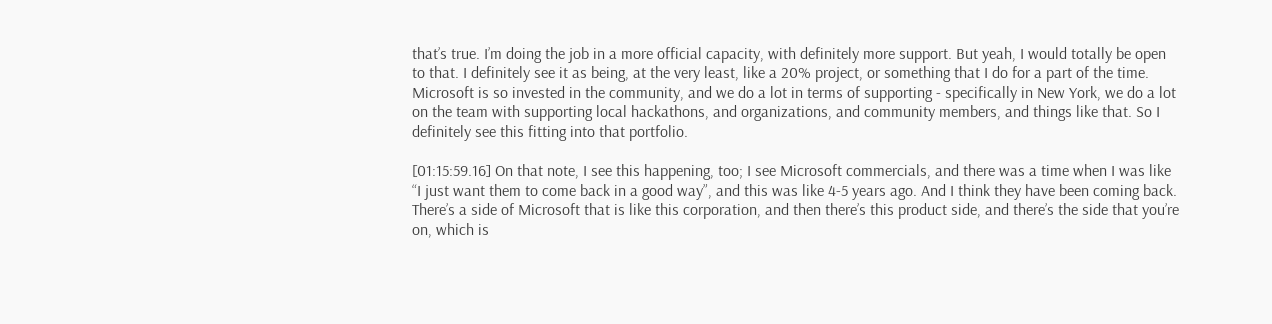that’s true. I’m doing the job in a more official capacity, with definitely more support. But yeah, I would totally be open to that. I definitely see it as being, at the very least, like a 20% project, or something that I do for a part of the time. Microsoft is so invested in the community, and we do a lot in terms of supporting - specifically in New York, we do a lot on the team with supporting local hackathons, and organizations, and community members, and things like that. So I definitely see this fitting into that portfolio.

[01:15:59.16] On that note, I see this happening, too; I see Microsoft commercials, and there was a time when I was like “I just want them to come back in a good way”, and this was like 4-5 years ago. And I think they have been coming back. There’s a side of Microsoft that is like this corporation, and then there’s this product side, and there’s the side that you’re on, which is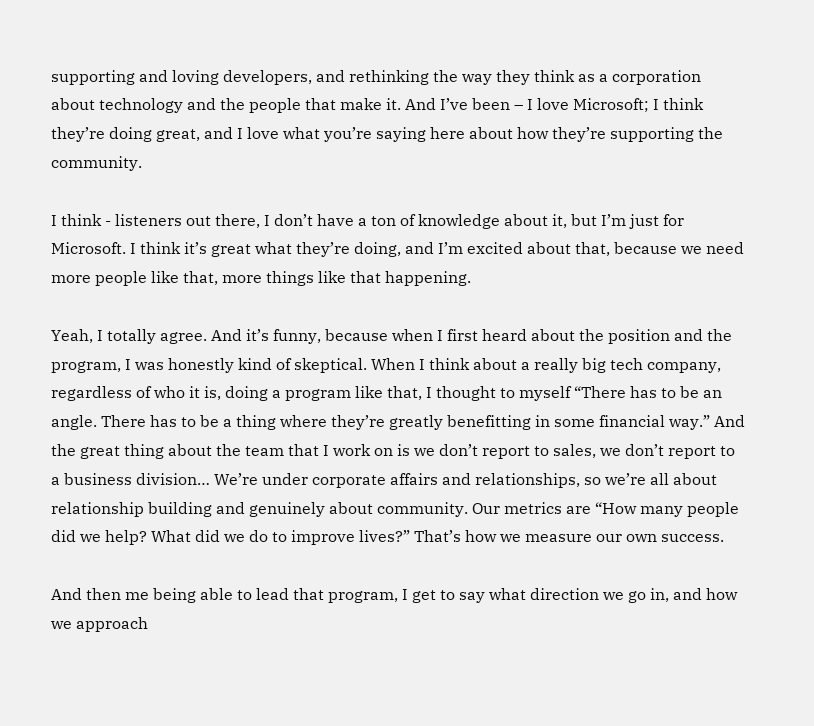supporting and loving developers, and rethinking the way they think as a corporation about technology and the people that make it. And I’ve been – I love Microsoft; I think they’re doing great, and I love what you’re saying here about how they’re supporting the community.

I think - listeners out there, I don’t have a ton of knowledge about it, but I’m just for Microsoft. I think it’s great what they’re doing, and I’m excited about that, because we need more people like that, more things like that happening.

Yeah, I totally agree. And it’s funny, because when I first heard about the position and the program, I was honestly kind of skeptical. When I think about a really big tech company, regardless of who it is, doing a program like that, I thought to myself “There has to be an angle. There has to be a thing where they’re greatly benefitting in some financial way.” And the great thing about the team that I work on is we don’t report to sales, we don’t report to a business division… We’re under corporate affairs and relationships, so we’re all about relationship building and genuinely about community. Our metrics are “How many people did we help? What did we do to improve lives?” That’s how we measure our own success.

And then me being able to lead that program, I get to say what direction we go in, and how we approach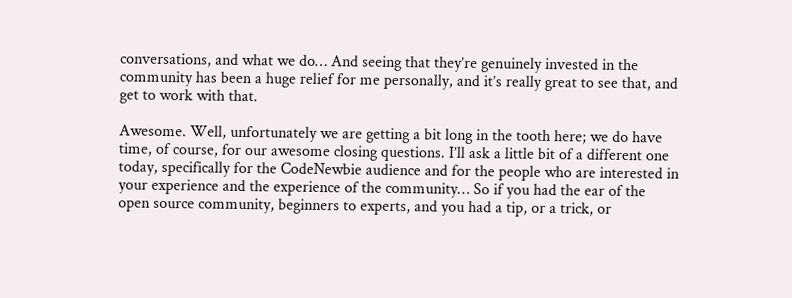conversations, and what we do… And seeing that they’re genuinely invested in the community has been a huge relief for me personally, and it’s really great to see that, and get to work with that.

Awesome. Well, unfortunately we are getting a bit long in the tooth here; we do have time, of course, for our awesome closing questions. I’ll ask a little bit of a different one today, specifically for the CodeNewbie audience and for the people who are interested in your experience and the experience of the community… So if you had the ear of the open source community, beginners to experts, and you had a tip, or a trick, or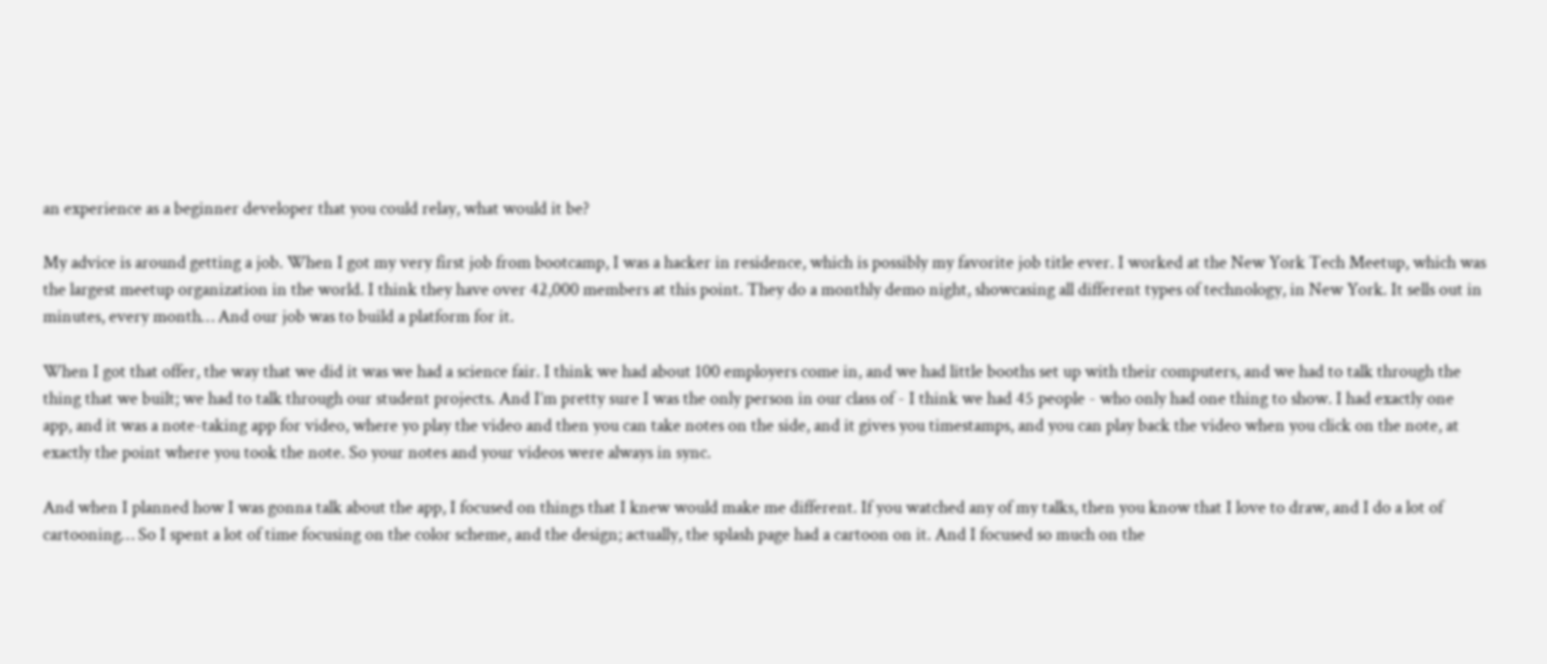an experience as a beginner developer that you could relay, what would it be?

My advice is around getting a job. When I got my very first job from bootcamp, I was a hacker in residence, which is possibly my favorite job title ever. I worked at the New York Tech Meetup, which was the largest meetup organization in the world. I think they have over 42,000 members at this point. They do a monthly demo night, showcasing all different types of technology, in New York. It sells out in minutes, every month… And our job was to build a platform for it.

When I got that offer, the way that we did it was we had a science fair. I think we had about 100 employers come in, and we had little booths set up with their computers, and we had to talk through the thing that we built; we had to talk through our student projects. And I’m pretty sure I was the only person in our class of - I think we had 45 people - who only had one thing to show. I had exactly one app, and it was a note-taking app for video, where yo play the video and then you can take notes on the side, and it gives you timestamps, and you can play back the video when you click on the note, at exactly the point where you took the note. So your notes and your videos were always in sync.

And when I planned how I was gonna talk about the app, I focused on things that I knew would make me different. If you watched any of my talks, then you know that I love to draw, and I do a lot of cartooning… So I spent a lot of time focusing on the color scheme, and the design; actually, the splash page had a cartoon on it. And I focused so much on the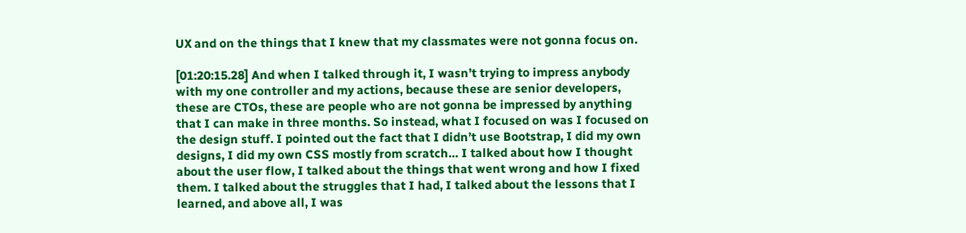UX and on the things that I knew that my classmates were not gonna focus on.

[01:20:15.28] And when I talked through it, I wasn’t trying to impress anybody with my one controller and my actions, because these are senior developers, these are CTOs, these are people who are not gonna be impressed by anything that I can make in three months. So instead, what I focused on was I focused on the design stuff. I pointed out the fact that I didn’t use Bootstrap, I did my own designs, I did my own CSS mostly from scratch… I talked about how I thought about the user flow, I talked about the things that went wrong and how I fixed them. I talked about the struggles that I had, I talked about the lessons that I learned, and above all, I was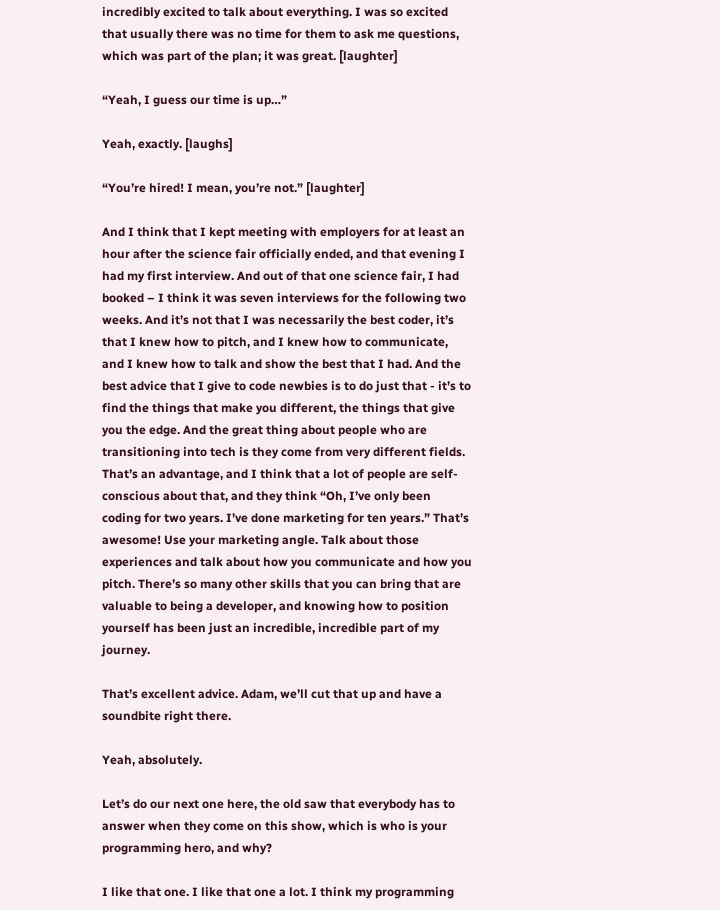incredibly excited to talk about everything. I was so excited that usually there was no time for them to ask me questions, which was part of the plan; it was great. [laughter]

“Yeah, I guess our time is up…”

Yeah, exactly. [laughs]

“You’re hired! I mean, you’re not.” [laughter]

And I think that I kept meeting with employers for at least an hour after the science fair officially ended, and that evening I had my first interview. And out of that one science fair, I had booked – I think it was seven interviews for the following two weeks. And it’s not that I was necessarily the best coder, it’s that I knew how to pitch, and I knew how to communicate, and I knew how to talk and show the best that I had. And the best advice that I give to code newbies is to do just that - it’s to find the things that make you different, the things that give you the edge. And the great thing about people who are transitioning into tech is they come from very different fields. That’s an advantage, and I think that a lot of people are self-conscious about that, and they think “Oh, I’ve only been coding for two years. I’ve done marketing for ten years.” That’s awesome! Use your marketing angle. Talk about those experiences and talk about how you communicate and how you pitch. There’s so many other skills that you can bring that are valuable to being a developer, and knowing how to position yourself has been just an incredible, incredible part of my journey.

That’s excellent advice. Adam, we’ll cut that up and have a soundbite right there.

Yeah, absolutely.

Let’s do our next one here, the old saw that everybody has to answer when they come on this show, which is who is your programming hero, and why?

I like that one. I like that one a lot. I think my programming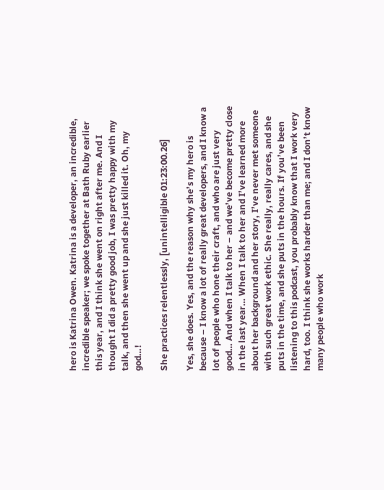hero is Katrina Owen. Katrina is a developer, an incredible, incredible speaker; we spoke together at Bath Ruby earlier this year, and I think she went on right after me. And I thought I did a pretty good job, I was pretty happy with my talk, and then she went up and she just killed it. Oh, my god…!

She practices relentlessly, [unintelligible 01:23:00.26]

Yes, she does. Yes, and the reason why she’s my hero is because – I know a lot of really great developers, and I know a lot of people who hone their craft, and who are just very good… And when I talk to her – and we’ve become pretty close in the last year… When I talk to her and I’ve learned more about her background and her story, I’ve never met someone with such great work ethic. She really, really cares, and she puts in the time, and she puts in the hours. If you’ve been listening to this podcast, you probably know that I work very hard, too. I think she works harder than me; and I don’t know many people who work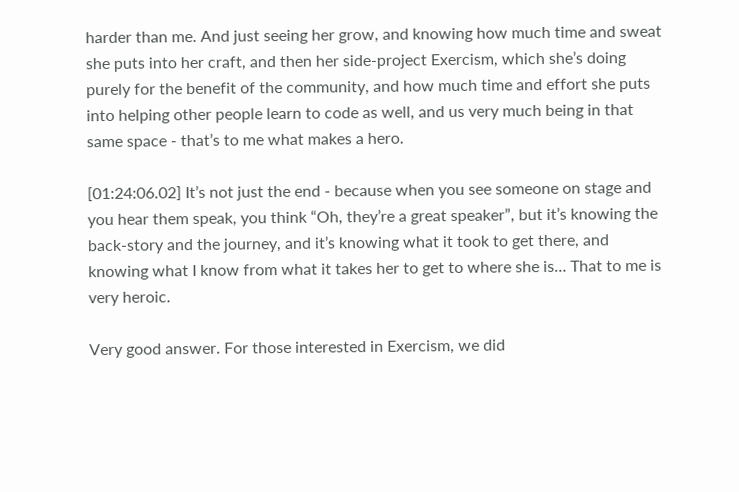harder than me. And just seeing her grow, and knowing how much time and sweat she puts into her craft, and then her side-project Exercism, which she’s doing purely for the benefit of the community, and how much time and effort she puts into helping other people learn to code as well, and us very much being in that same space - that’s to me what makes a hero.

[01:24:06.02] It’s not just the end - because when you see someone on stage and you hear them speak, you think “Oh, they’re a great speaker”, but it’s knowing the back-story and the journey, and it’s knowing what it took to get there, and knowing what I know from what it takes her to get to where she is… That to me is very heroic.

Very good answer. For those interested in Exercism, we did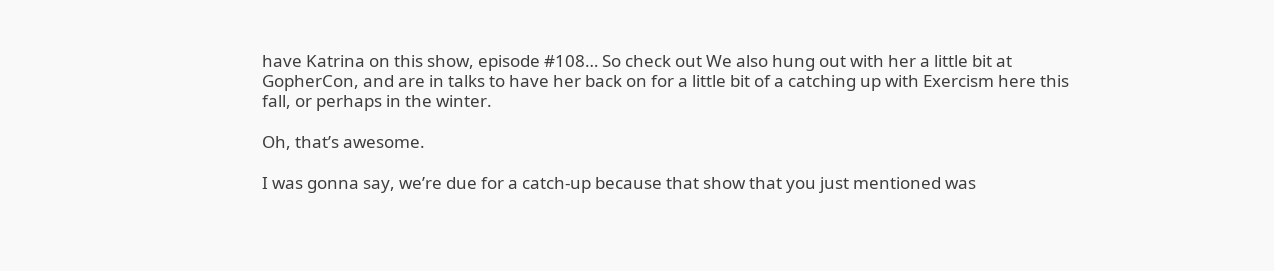have Katrina on this show, episode #108… So check out We also hung out with her a little bit at GopherCon, and are in talks to have her back on for a little bit of a catching up with Exercism here this fall, or perhaps in the winter.

Oh, that’s awesome.

I was gonna say, we’re due for a catch-up because that show that you just mentioned was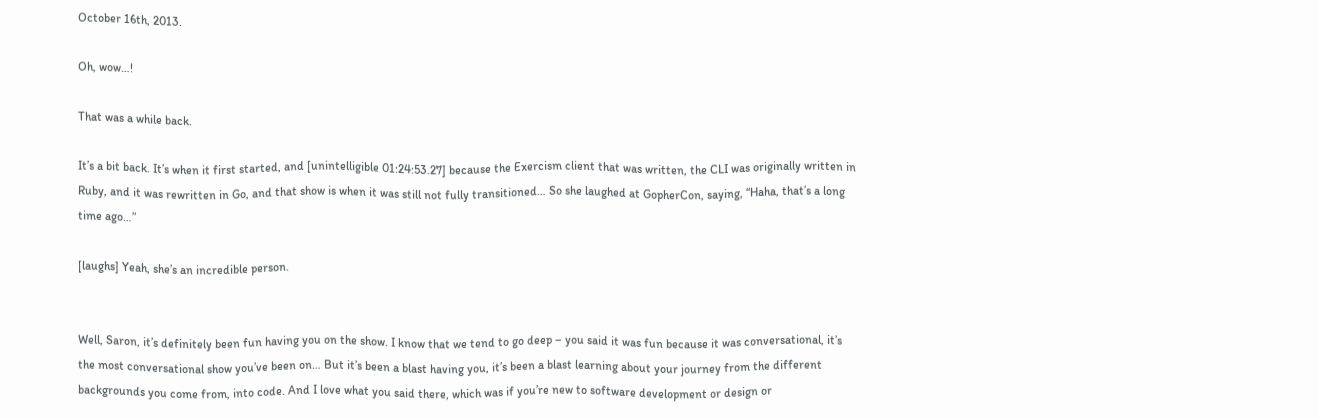October 16th, 2013.

Oh, wow…!

That was a while back.

It’s a bit back. It’s when it first started, and [unintelligible 01:24:53.27] because the Exercism client that was written, the CLI was originally written in Ruby, and it was rewritten in Go, and that show is when it was still not fully transitioned… So she laughed at GopherCon, saying, “Haha, that’s a long time ago…”

[laughs] Yeah, she’s an incredible person.


Well, Saron, it’s definitely been fun having you on the show. I know that we tend to go deep – you said it was fun because it was conversational, it’s the most conversational show you’ve been on… But it’s been a blast having you, it’s been a blast learning about your journey from the different backgrounds you come from, into code. And I love what you said there, which was if you’re new to software development or design or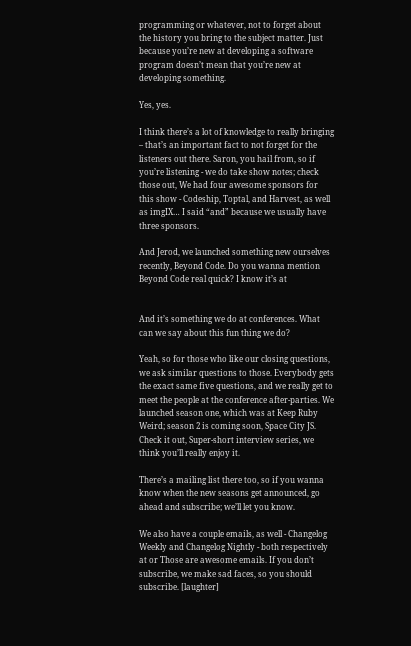programming or whatever, not to forget about the history you bring to the subject matter. Just because you’re new at developing a software program doesn’t mean that you’re new at developing something.

Yes, yes.

I think there’s a lot of knowledge to really bringing – that’s an important fact to not forget for the listeners out there. Saron, you hail from, so if you’re listening - we do take show notes; check those out, We had four awesome sponsors for this show - Codeship, Toptal, and Harvest, as well as imgIX… I said “and” because we usually have three sponsors.

And Jerod, we launched something new ourselves recently, Beyond Code. Do you wanna mention Beyond Code real quick? I know it’s at


And it’s something we do at conferences. What can we say about this fun thing we do?

Yeah, so for those who like our closing questions, we ask similar questions to those. Everybody gets the exact same five questions, and we really get to meet the people at the conference after-parties. We launched season one, which was at Keep Ruby Weird; season 2 is coming soon, Space City JS. Check it out, Super-short interview series, we think you’ll really enjoy it.

There’s a mailing list there too, so if you wanna know when the new seasons get announced, go ahead and subscribe; we’ll let you know.

We also have a couple emails, as well - Changelog Weekly and Changelog Nightly - both respectively at or Those are awesome emails. If you don’t subscribe, we make sad faces, so you should subscribe. [laughter]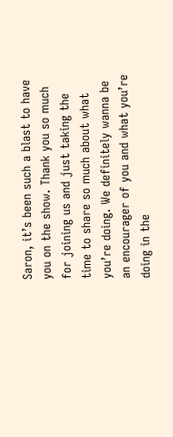Saron, it’s been such a blast to have you on the show. Thank you so much for joining us and just taking the time to share so much about what you’re doing. We definitely wanna be an encourager of you and what you’re doing in the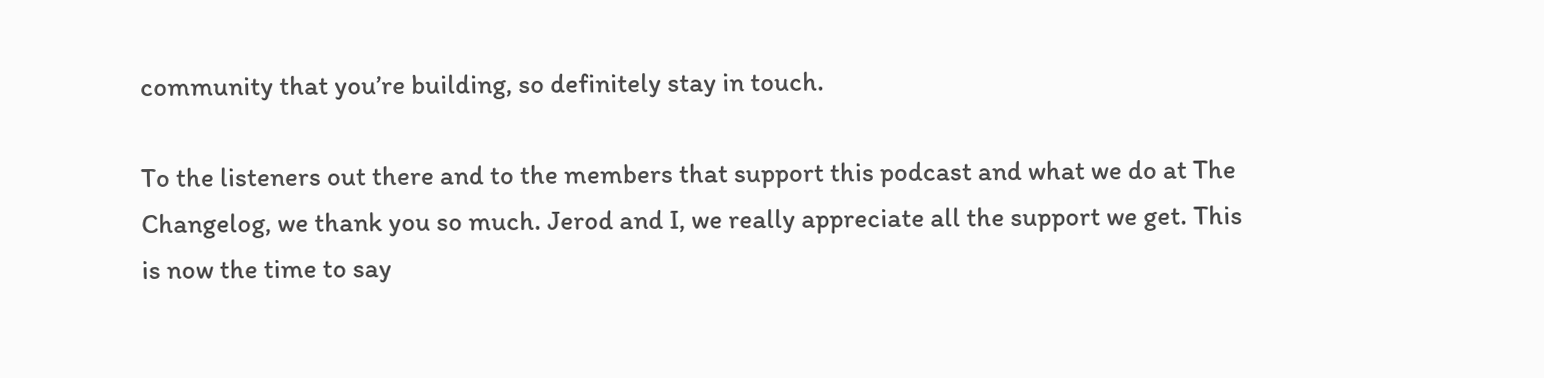community that you’re building, so definitely stay in touch.

To the listeners out there and to the members that support this podcast and what we do at The Changelog, we thank you so much. Jerod and I, we really appreciate all the support we get. This is now the time to say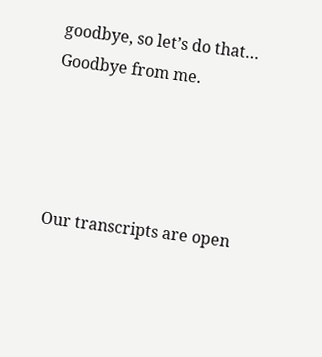goodbye, so let’s do that… Goodbye from me.




Our transcripts are open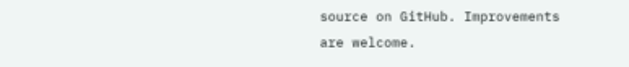source on GitHub. Improvements are welcome.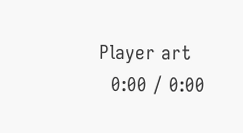Player art
  0:00 / 0:00